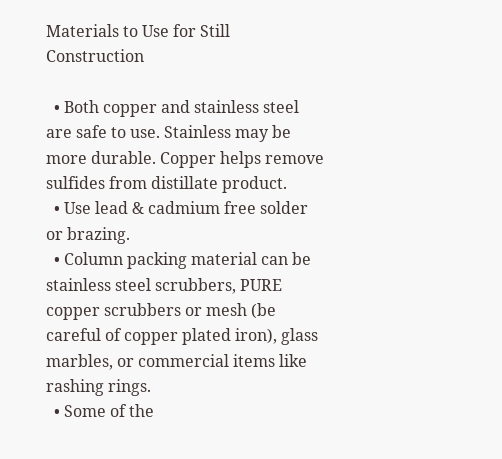Materials to Use for Still Construction

  • Both copper and stainless steel are safe to use. Stainless may be more durable. Copper helps remove sulfides from distillate product.
  • Use lead & cadmium free solder or brazing.
  • Column packing material can be stainless steel scrubbers, PURE copper scrubbers or mesh (be careful of copper plated iron), glass marbles, or commercial items like rashing rings.
  • Some of the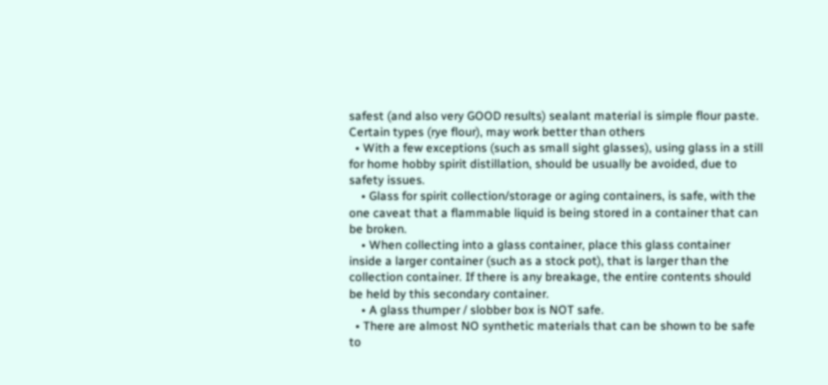safest (and also very GOOD results) sealant material is simple flour paste. Certain types (rye flour), may work better than others
  • With a few exceptions (such as small sight glasses), using glass in a still for home hobby spirit distillation, should be usually be avoided, due to safety issues.
    • Glass for spirit collection/storage or aging containers, is safe, with the one caveat that a flammable liquid is being stored in a container that can be broken.
    • When collecting into a glass container, place this glass container inside a larger container (such as a stock pot), that is larger than the collection container. If there is any breakage, the entire contents should be held by this secondary container.
    • A glass thumper / slobber box is NOT safe.
  • There are almost NO synthetic materials that can be shown to be safe to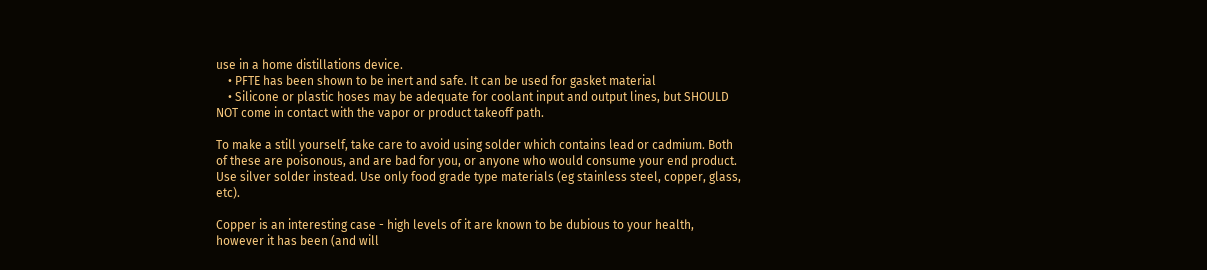use in a home distillations device.
    • PFTE has been shown to be inert and safe. It can be used for gasket material
    • Silicone or plastic hoses may be adequate for coolant input and output lines, but SHOULD NOT come in contact with the vapor or product takeoff path.

To make a still yourself, take care to avoid using solder which contains lead or cadmium. Both of these are poisonous, and are bad for you, or anyone who would consume your end product. Use silver solder instead. Use only food grade type materials (eg stainless steel, copper, glass, etc).

Copper is an interesting case - high levels of it are known to be dubious to your health, however it has been (and will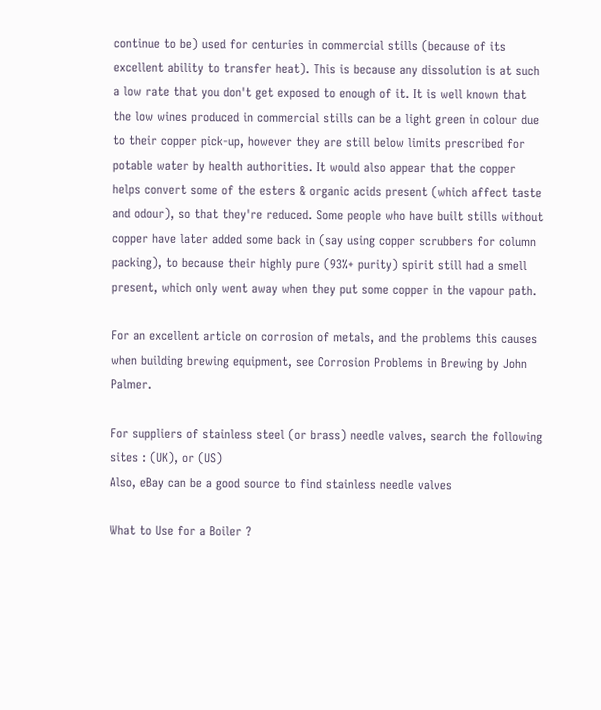continue to be) used for centuries in commercial stills (because of its excellent ability to transfer heat). This is because any dissolution is at such a low rate that you don't get exposed to enough of it. It is well known that the low wines produced in commercial stills can be a light green in colour due to their copper pick-up, however they are still below limits prescribed for potable water by health authorities. It would also appear that the copper helps convert some of the esters & organic acids present (which affect taste and odour), so that they're reduced. Some people who have built stills without copper have later added some back in (say using copper scrubbers for column packing), to because their highly pure (93%+ purity) spirit still had a smell present, which only went away when they put some copper in the vapour path.

For an excellent article on corrosion of metals, and the problems this causes when building brewing equipment, see Corrosion Problems in Brewing by John Palmer.

For suppliers of stainless steel (or brass) needle valves, search the following sites : (UK), or (US)
Also, eBay can be a good source to find stainless needle valves

What to Use for a Boiler ?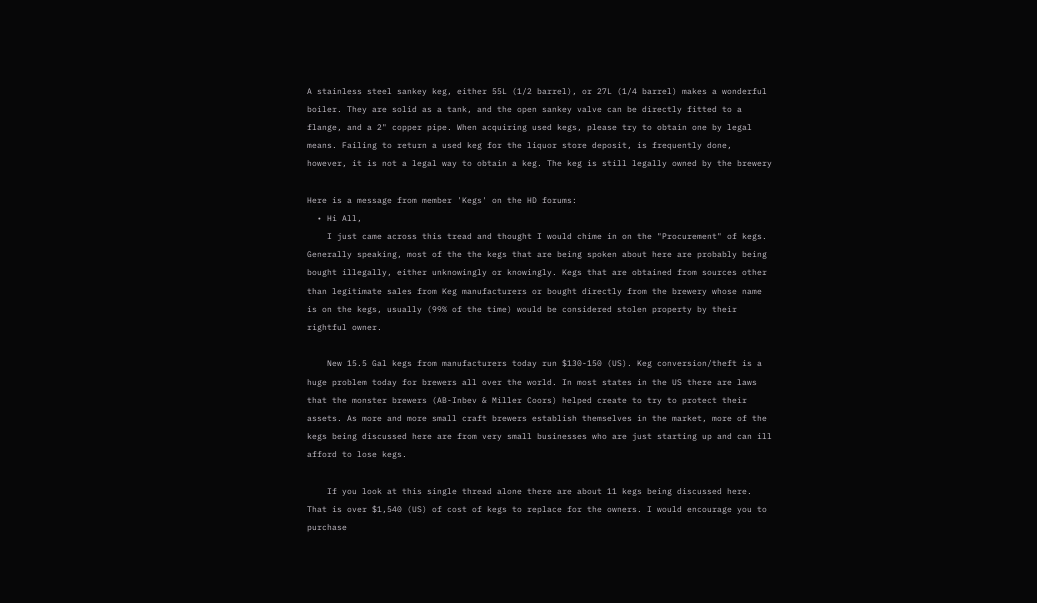A stainless steel sankey keg, either 55L (1/2 barrel), or 27L (1/4 barrel) makes a wonderful boiler. They are solid as a tank, and the open sankey valve can be directly fitted to a flange, and a 2" copper pipe. When acquiring used kegs, please try to obtain one by legal means. Failing to return a used keg for the liquor store deposit, is frequently done, however, it is not a legal way to obtain a keg. The keg is still legally owned by the brewery

Here is a message from member 'Kegs' on the HD forums:
  • Hi All,
    I just came across this tread and thought I would chime in on the "Procurement" of kegs. Generally speaking, most of the the kegs that are being spoken about here are probably being bought illegally, either unknowingly or knowingly. Kegs that are obtained from sources other than legitimate sales from Keg manufacturers or bought directly from the brewery whose name is on the kegs, usually (99% of the time) would be considered stolen property by their rightful owner.

    New 15.5 Gal kegs from manufacturers today run $130-150 (US). Keg conversion/theft is a huge problem today for brewers all over the world. In most states in the US there are laws that the monster brewers (AB-Inbev & Miller Coors) helped create to try to protect their assets. As more and more small craft brewers establish themselves in the market, more of the kegs being discussed here are from very small businesses who are just starting up and can ill afford to lose kegs.

    If you look at this single thread alone there are about 11 kegs being discussed here. That is over $1,540 (US) of cost of kegs to replace for the owners. I would encourage you to purchase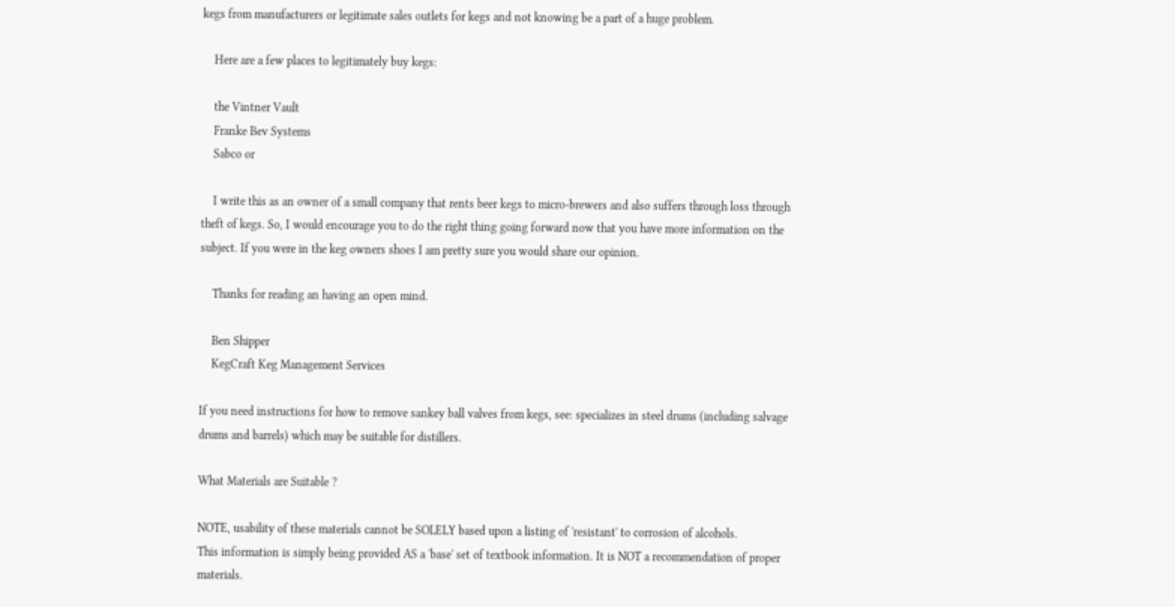kegs from manufacturers or legitimate sales outlets for kegs and not knowing be a part of a huge problem.

    Here are a few places to legitimately buy kegs:

    the Vintner Vault
    Franke Bev Systems
    Sabco or

    I write this as an owner of a small company that rents beer kegs to micro-brewers and also suffers through loss through theft of kegs. So, I would encourage you to do the right thing going forward now that you have more information on the subject. If you were in the keg owners shoes I am pretty sure you would share our opinion.

    Thanks for reading an having an open mind.

    Ben Shipper
    KegCraft Keg Management Services

If you need instructions for how to remove sankey ball valves from kegs, see: specializes in steel drums (including salvage drums and barrels) which may be suitable for distillers.

What Materials are Suitable ?

NOTE, usability of these materials cannot be SOLELY based upon a listing of 'resistant' to corrosion of alcohols.
This information is simply being provided AS a 'base' set of textbook information. It is NOT a recommendation of proper materials.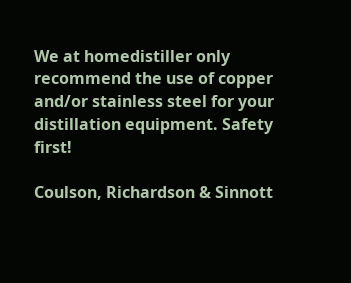We at homedistiller only recommend the use of copper and/or stainless steel for your distillation equipment. Safety first!

Coulson, Richardson & Sinnott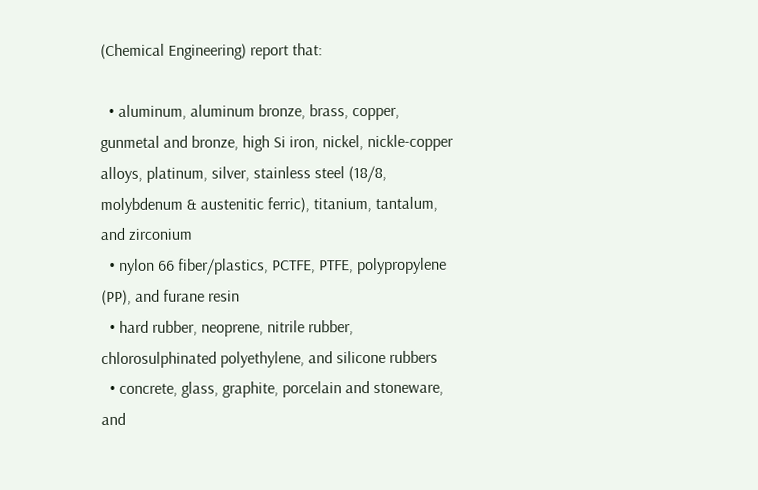(Chemical Engineering) report that:

  • aluminum, aluminum bronze, brass, copper, gunmetal and bronze, high Si iron, nickel, nickle-copper alloys, platinum, silver, stainless steel (18/8, molybdenum & austenitic ferric), titanium, tantalum, and zirconium
  • nylon 66 fiber/plastics, PCTFE, PTFE, polypropylene (PP), and furane resin
  • hard rubber, neoprene, nitrile rubber, chlorosulphinated polyethylene, and silicone rubbers
  • concrete, glass, graphite, porcelain and stoneware, and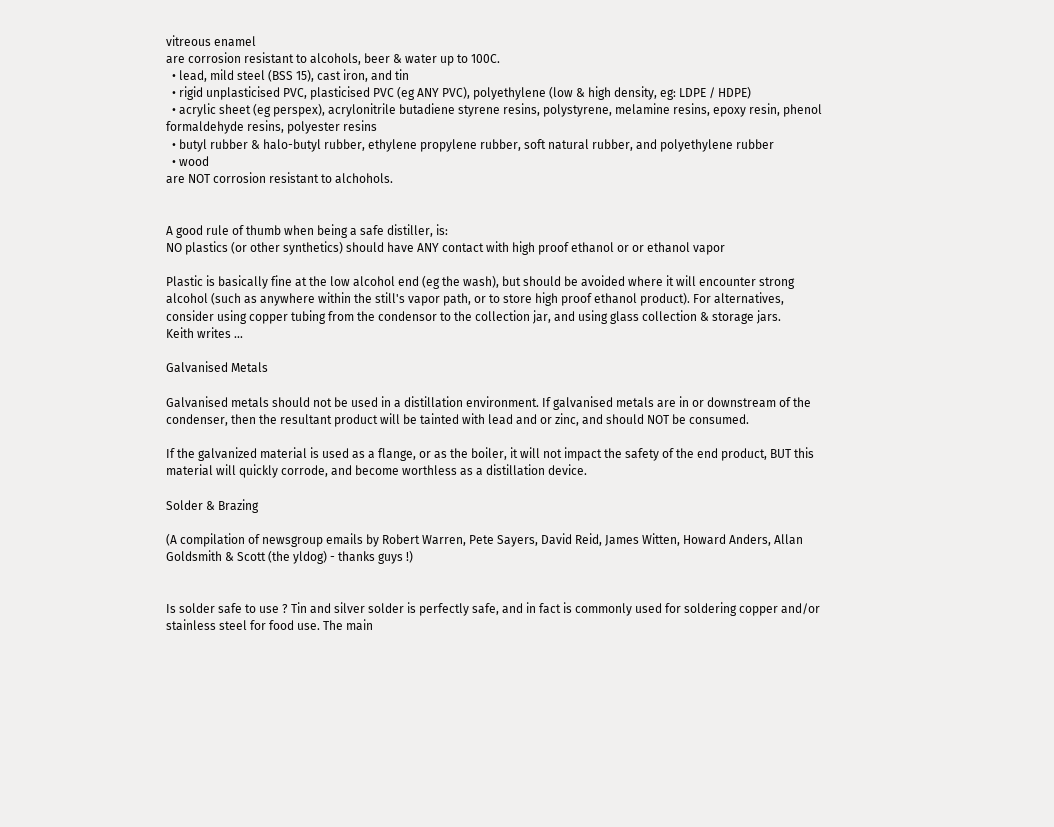vitreous enamel
are corrosion resistant to alcohols, beer & water up to 100C.
  • lead, mild steel (BSS 15), cast iron, and tin
  • rigid unplasticised PVC, plasticised PVC (eg ANY PVC), polyethylene (low & high density, eg: LDPE / HDPE)
  • acrylic sheet (eg perspex), acrylonitrile butadiene styrene resins, polystyrene, melamine resins, epoxy resin, phenol formaldehyde resins, polyester resins
  • butyl rubber & halo-butyl rubber, ethylene propylene rubber, soft natural rubber, and polyethylene rubber
  • wood
are NOT corrosion resistant to alchohols.


A good rule of thumb when being a safe distiller, is:
NO plastics (or other synthetics) should have ANY contact with high proof ethanol or or ethanol vapor

Plastic is basically fine at the low alcohol end (eg the wash), but should be avoided where it will encounter strong alcohol (such as anywhere within the still's vapor path, or to store high proof ethanol product). For alternatives, consider using copper tubing from the condensor to the collection jar, and using glass collection & storage jars.
Keith writes ...

Galvanised Metals

Galvanised metals should not be used in a distillation environment. If galvanised metals are in or downstream of the condenser, then the resultant product will be tainted with lead and or zinc, and should NOT be consumed.

If the galvanized material is used as a flange, or as the boiler, it will not impact the safety of the end product, BUT this material will quickly corrode, and become worthless as a distillation device.

Solder & Brazing

(A compilation of newsgroup emails by Robert Warren, Pete Sayers, David Reid, James Witten, Howard Anders, Allan Goldsmith & Scott (the yldog) - thanks guys !)


Is solder safe to use ? Tin and silver solder is perfectly safe, and in fact is commonly used for soldering copper and/or stainless steel for food use. The main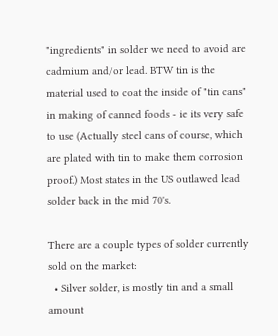"ingredients" in solder we need to avoid are cadmium and/or lead. BTW tin is the material used to coat the inside of "tin cans" in making of canned foods - ie its very safe to use (Actually steel cans of course, which are plated with tin to make them corrosion proof.) Most states in the US outlawed lead solder back in the mid 70's.

There are a couple types of solder currently sold on the market:
  • Silver solder, is mostly tin and a small amount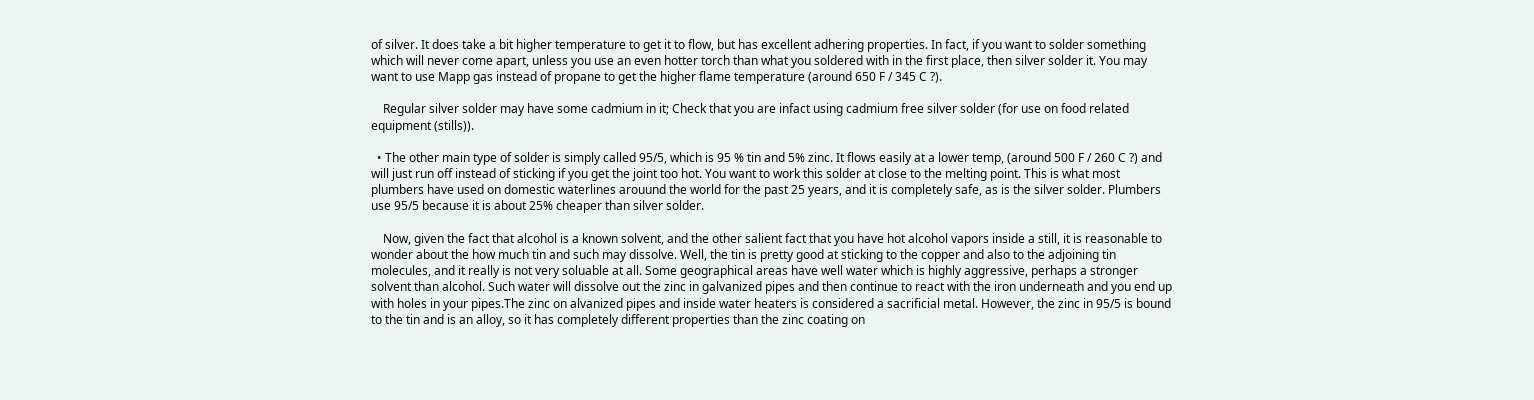of silver. It does take a bit higher temperature to get it to flow, but has excellent adhering properties. In fact, if you want to solder something which will never come apart, unless you use an even hotter torch than what you soldered with in the first place, then silver solder it. You may want to use Mapp gas instead of propane to get the higher flame temperature (around 650 F / 345 C ?).

    Regular silver solder may have some cadmium in it; Check that you are infact using cadmium free silver solder (for use on food related equipment (stills)).

  • The other main type of solder is simply called 95/5, which is 95 % tin and 5% zinc. It flows easily at a lower temp, (around 500 F / 260 C ?) and will just run off instead of sticking if you get the joint too hot. You want to work this solder at close to the melting point. This is what most plumbers have used on domestic waterlines arouund the world for the past 25 years, and it is completely safe, as is the silver solder. Plumbers use 95/5 because it is about 25% cheaper than silver solder.

    Now, given the fact that alcohol is a known solvent, and the other salient fact that you have hot alcohol vapors inside a still, it is reasonable to wonder about the how much tin and such may dissolve. Well, the tin is pretty good at sticking to the copper and also to the adjoining tin molecules, and it really is not very soluable at all. Some geographical areas have well water which is highly aggressive, perhaps a stronger solvent than alcohol. Such water will dissolve out the zinc in galvanized pipes and then continue to react with the iron underneath and you end up with holes in your pipes.The zinc on alvanized pipes and inside water heaters is considered a sacrificial metal. However, the zinc in 95/5 is bound to the tin and is an alloy, so it has completely different properties than the zinc coating on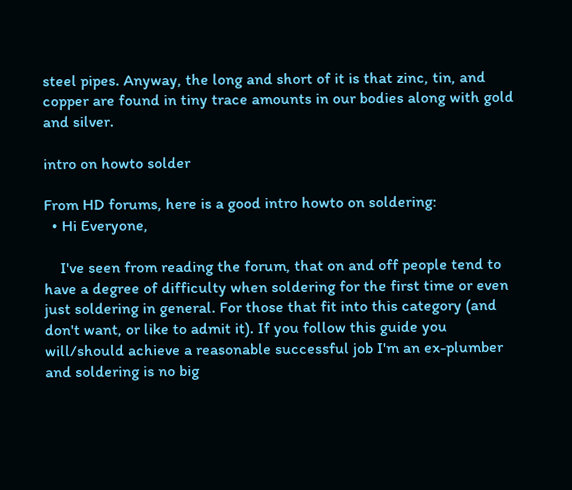steel pipes. Anyway, the long and short of it is that zinc, tin, and copper are found in tiny trace amounts in our bodies along with gold and silver.

intro on howto solder

From HD forums, here is a good intro howto on soldering:
  • Hi Everyone,

    I've seen from reading the forum, that on and off people tend to have a degree of difficulty when soldering for the first time or even just soldering in general. For those that fit into this category (and don't want, or like to admit it). If you follow this guide you will/should achieve a reasonable successful job I'm an ex-plumber and soldering is no big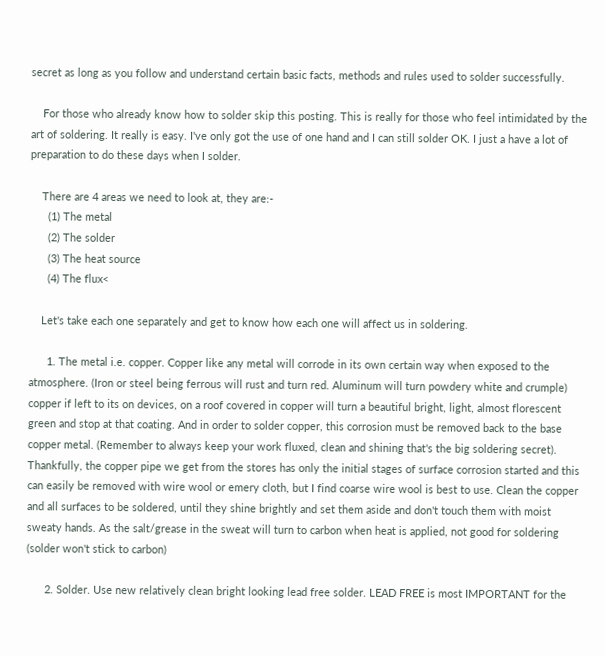secret as long as you follow and understand certain basic facts, methods and rules used to solder successfully.

    For those who already know how to solder skip this posting. This is really for those who feel intimidated by the art of soldering. It really is easy. I've only got the use of one hand and I can still solder OK. I just a have a lot of preparation to do these days when I solder.

    There are 4 areas we need to look at, they are:-
      (1) The metal
      (2) The solder
      (3) The heat source
      (4) The flux<

    Let's take each one separately and get to know how each one will affect us in soldering.

      1. The metal i.e. copper. Copper like any metal will corrode in its own certain way when exposed to the atmosphere. (Iron or steel being ferrous will rust and turn red. Aluminum will turn powdery white and crumple) copper if left to its on devices, on a roof covered in copper will turn a beautiful bright, light, almost florescent green and stop at that coating. And in order to solder copper, this corrosion must be removed back to the base copper metal. (Remember to always keep your work fluxed, clean and shining that's the big soldering secret). Thankfully, the copper pipe we get from the stores has only the initial stages of surface corrosion started and this can easily be removed with wire wool or emery cloth, but I find coarse wire wool is best to use. Clean the copper and all surfaces to be soldered, until they shine brightly and set them aside and don't touch them with moist sweaty hands. As the salt/grease in the sweat will turn to carbon when heat is applied, not good for soldering (solder won't stick to carbon)

      2. Solder. Use new relatively clean bright looking lead free solder. LEAD FREE is most IMPORTANT for the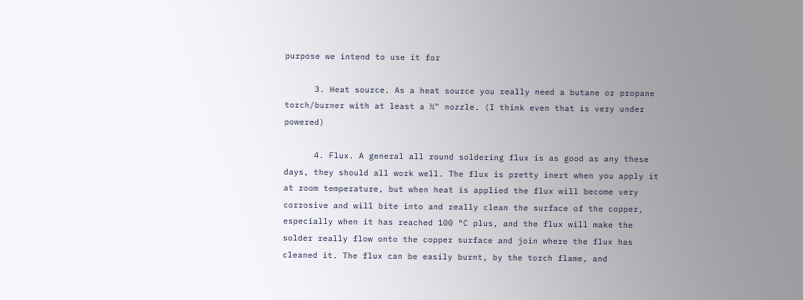purpose we intend to use it for

      3. Heat source. As a heat source you really need a butane or propane torch/burner with at least a ½" nozzle. (I think even that is very under powered)

      4. Flux. A general all round soldering flux is as good as any these days, they should all work well. The flux is pretty inert when you apply it at room temperature, but when heat is applied the flux will become very corrosive and will bite into and really clean the surface of the copper, especially when it has reached 100 °C plus, and the flux will make the solder really flow onto the copper surface and join where the flux has cleaned it. The flux can be easily burnt, by the torch flame, and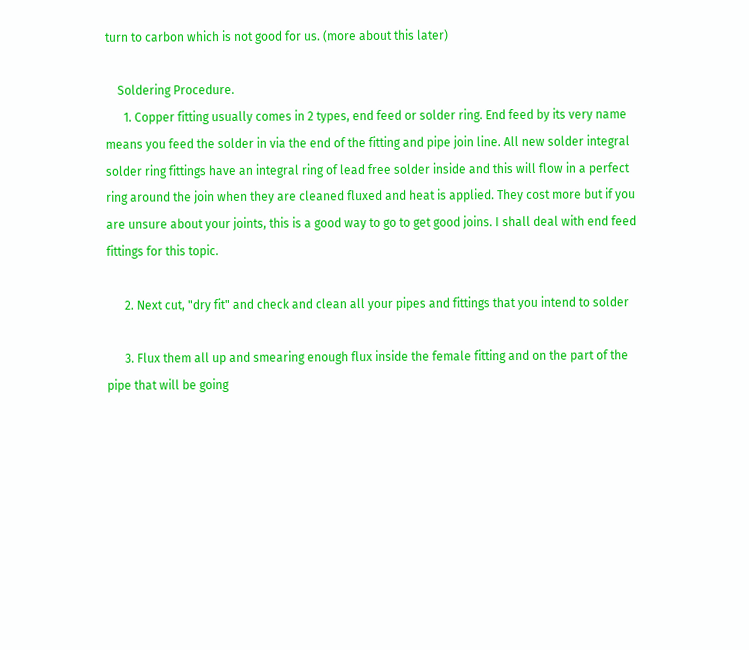turn to carbon which is not good for us. (more about this later)

    Soldering Procedure.
      1. Copper fitting usually comes in 2 types, end feed or solder ring. End feed by its very name means you feed the solder in via the end of the fitting and pipe join line. All new solder integral solder ring fittings have an integral ring of lead free solder inside and this will flow in a perfect ring around the join when they are cleaned fluxed and heat is applied. They cost more but if you are unsure about your joints, this is a good way to go to get good joins. I shall deal with end feed fittings for this topic.

      2. Next cut, "dry fit" and check and clean all your pipes and fittings that you intend to solder

      3. Flux them all up and smearing enough flux inside the female fitting and on the part of the pipe that will be going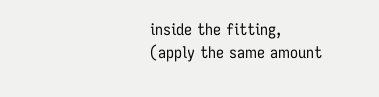inside the fitting, (apply the same amount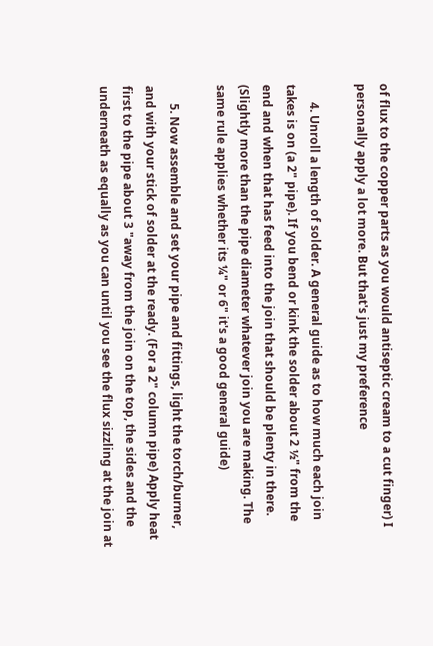of flux to the copper parts as you would antiseptic cream to a cut finger) I personally apply a lot more. But that's just my preference

      4. Unroll a length of solder. A general guide as to how much each join takes is on (a 2" pipe). If you bend or kink the solder about 2 ½" from the end and when that has feed into the join that should be plenty in there. (Slightly more than the pipe diameter whatever join you are making. The same rule applies whether its ¼" or 6" it's a good general guide)

      5. Now assemble and set your pipe and fittings, light the torch/burner, and with your stick of solder at the ready. (For a 2" column pipe) Apply heat first to the pipe about 3 "away from the join on the top, the sides and the underneath as equally as you can until you see the flux sizzling at the join at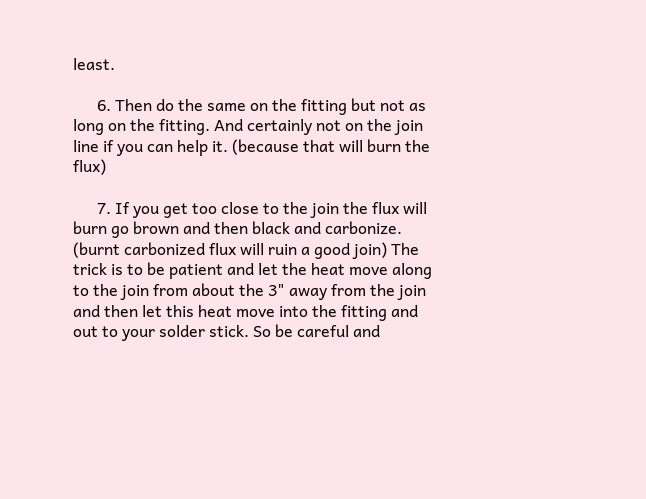least.

      6. Then do the same on the fitting but not as long on the fitting. And certainly not on the join line if you can help it. (because that will burn the flux)

      7. If you get too close to the join the flux will burn go brown and then black and carbonize. (burnt carbonized flux will ruin a good join) The trick is to be patient and let the heat move along to the join from about the 3" away from the join and then let this heat move into the fitting and out to your solder stick. So be careful and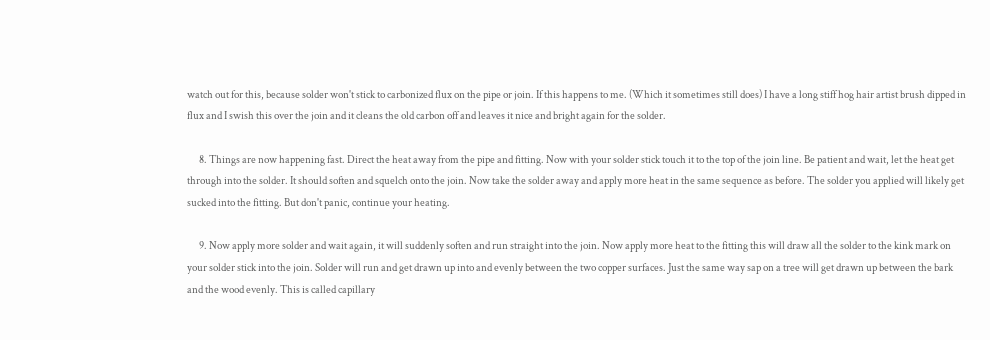watch out for this, because solder won't stick to carbonized flux on the pipe or join. If this happens to me. (Which it sometimes still does) I have a long stiff hog hair artist brush dipped in flux and I swish this over the join and it cleans the old carbon off and leaves it nice and bright again for the solder.

      8. Things are now happening fast. Direct the heat away from the pipe and fitting. Now with your solder stick touch it to the top of the join line. Be patient and wait, let the heat get through into the solder. It should soften and squelch onto the join. Now take the solder away and apply more heat in the same sequence as before. The solder you applied will likely get sucked into the fitting. But don't panic, continue your heating.

      9. Now apply more solder and wait again, it will suddenly soften and run straight into the join. Now apply more heat to the fitting this will draw all the solder to the kink mark on your solder stick into the join. Solder will run and get drawn up into and evenly between the two copper surfaces. Just the same way sap on a tree will get drawn up between the bark and the wood evenly. This is called capillary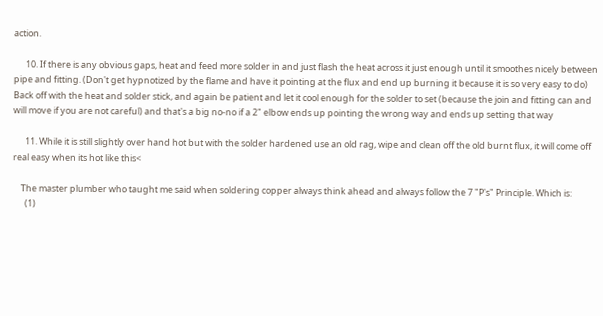action.

      10. If there is any obvious gaps, heat and feed more solder in and just flash the heat across it just enough until it smoothes nicely between pipe and fitting. (Don't get hypnotized by the flame and have it pointing at the flux and end up burning it because it is so very easy to do) Back off with the heat and solder stick, and again be patient and let it cool enough for the solder to set (because the join and fitting can and will move if you are not careful) and that's a big no-no if a 2" elbow ends up pointing the wrong way and ends up setting that way

      11. While it is still slightly over hand hot but with the solder hardened use an old rag, wipe and clean off the old burnt flux, it will come off real easy when its hot like this<

    The master plumber who taught me said when soldering copper always think ahead and always follow the 7 "P's" Principle. Which is:
      (1)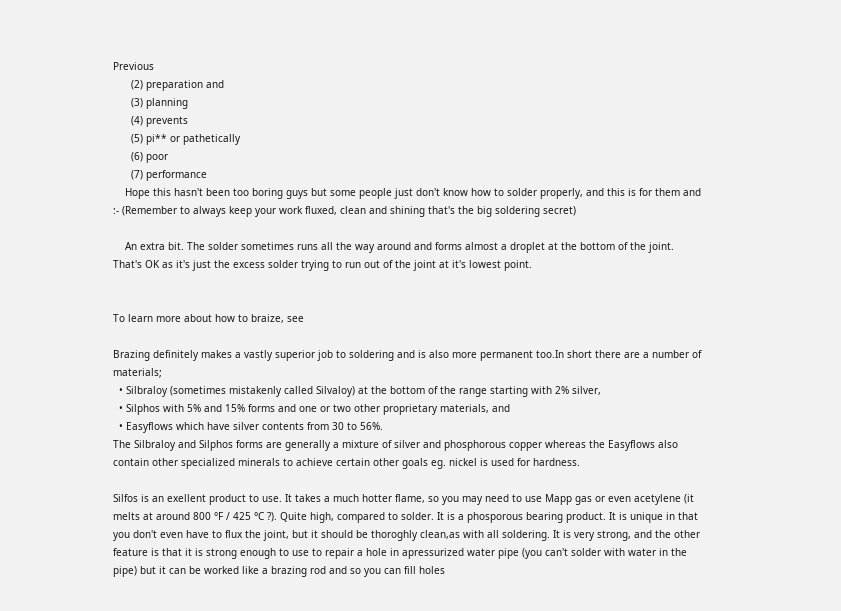Previous
      (2) preparation and
      (3) planning
      (4) prevents
      (5) pi** or pathetically
      (6) poor
      (7) performance
    Hope this hasn't been too boring guys but some people just don't know how to solder properly, and this is for them and :- (Remember to always keep your work fluxed, clean and shining that's the big soldering secret)

    An extra bit. The solder sometimes runs all the way around and forms almost a droplet at the bottom of the joint. That's OK as it's just the excess solder trying to run out of the joint at it's lowest point.


To learn more about how to braize, see

Brazing definitely makes a vastly superior job to soldering and is also more permanent too.In short there are a number of materials;
  • Silbraloy (sometimes mistakenly called Silvaloy) at the bottom of the range starting with 2% silver,
  • Silphos with 5% and 15% forms and one or two other proprietary materials, and
  • Easyflows which have silver contents from 30 to 56%.
The Silbraloy and Silphos forms are generally a mixture of silver and phosphorous copper whereas the Easyflows also contain other specialized minerals to achieve certain other goals eg. nickel is used for hardness.

Silfos is an exellent product to use. It takes a much hotter flame, so you may need to use Mapp gas or even acetylene (it melts at around 800 °F / 425 °C ?). Quite high, compared to solder. It is a phosporous bearing product. It is unique in that you don't even have to flux the joint, but it should be thoroghly clean,as with all soldering. It is very strong, and the other feature is that it is strong enough to use to repair a hole in apressurized water pipe (you can't solder with water in the pipe) but it can be worked like a brazing rod and so you can fill holes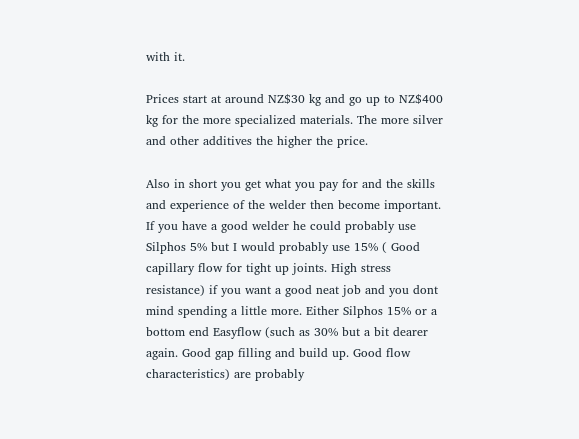with it.

Prices start at around NZ$30 kg and go up to NZ$400 kg for the more specialized materials. The more silver and other additives the higher the price.

Also in short you get what you pay for and the skills and experience of the welder then become important. If you have a good welder he could probably use Silphos 5% but I would probably use 15% ( Good capillary flow for tight up joints. High stress resistance) if you want a good neat job and you dont mind spending a little more. Either Silphos 15% or a bottom end Easyflow (such as 30% but a bit dearer again. Good gap filling and build up. Good flow characteristics) are probably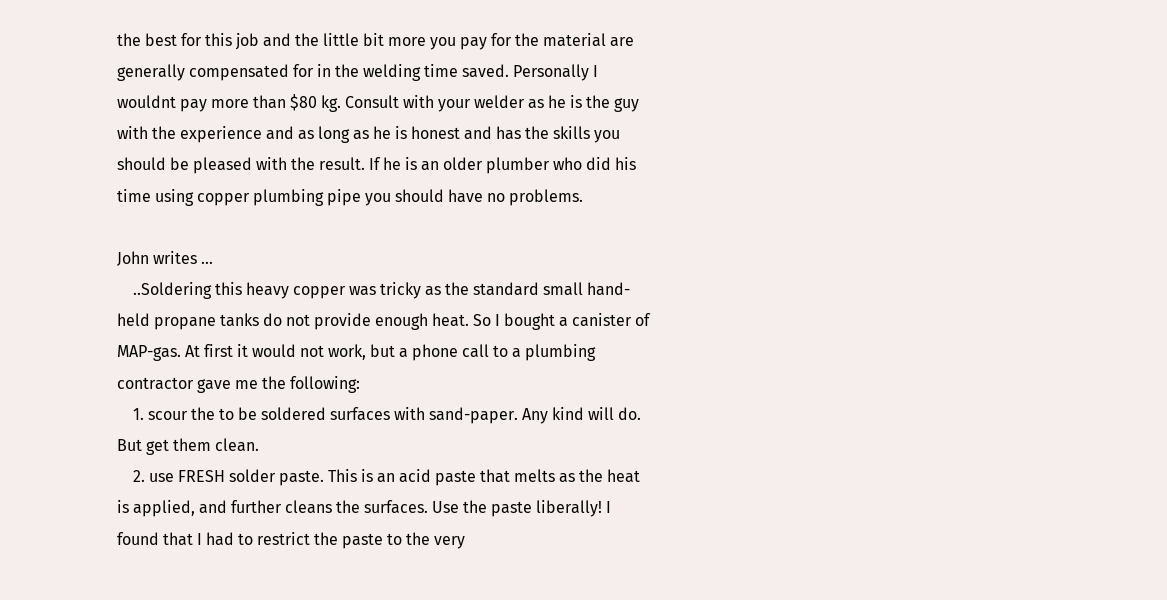the best for this job and the little bit more you pay for the material are generally compensated for in the welding time saved. Personally I wouldnt pay more than $80 kg. Consult with your welder as he is the guy with the experience and as long as he is honest and has the skills you should be pleased with the result. If he is an older plumber who did his time using copper plumbing pipe you should have no problems.

John writes ...
    ..Soldering this heavy copper was tricky as the standard small hand-held propane tanks do not provide enough heat. So I bought a canister of MAP-gas. At first it would not work, but a phone call to a plumbing contractor gave me the following:
    1. scour the to be soldered surfaces with sand-paper. Any kind will do. But get them clean.
    2. use FRESH solder paste. This is an acid paste that melts as the heat is applied, and further cleans the surfaces. Use the paste liberally! I found that I had to restrict the paste to the very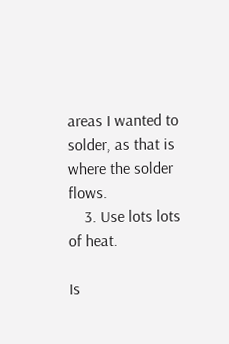areas I wanted to solder, as that is where the solder flows.
    3. Use lots lots of heat.

Is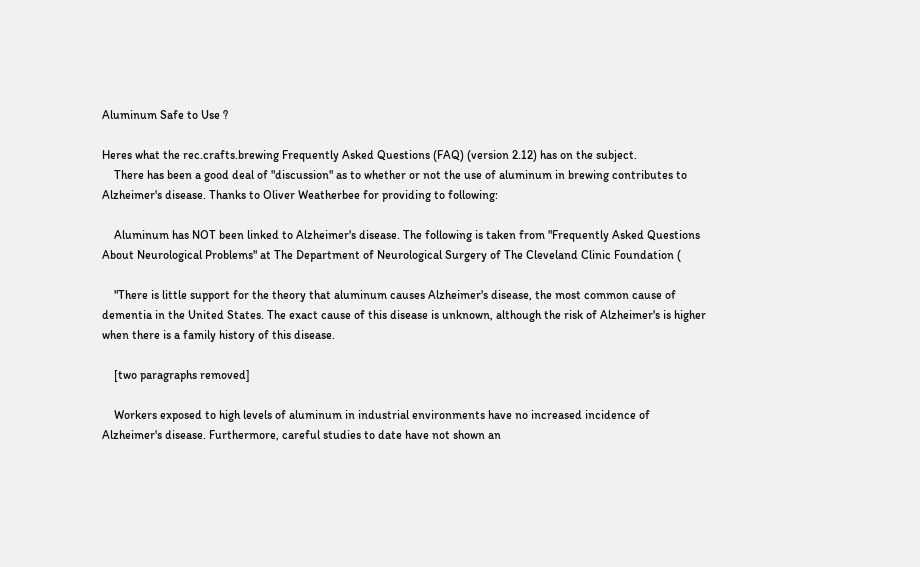Aluminum Safe to Use ?

Heres what the rec.crafts.brewing Frequently Asked Questions (FAQ) (version 2.12) has on the subject.
    There has been a good deal of "discussion" as to whether or not the use of aluminum in brewing contributes to Alzheimer's disease. Thanks to Oliver Weatherbee for providing to following:

    Aluminum has NOT been linked to Alzheimer's disease. The following is taken from "Frequently Asked Questions About Neurological Problems" at The Department of Neurological Surgery of The Cleveland Clinic Foundation (

    "There is little support for the theory that aluminum causes Alzheimer's disease, the most common cause of dementia in the United States. The exact cause of this disease is unknown, although the risk of Alzheimer's is higher when there is a family history of this disease.

    [two paragraphs removed]

    Workers exposed to high levels of aluminum in industrial environments have no increased incidence of Alzheimer's disease. Furthermore, careful studies to date have not shown an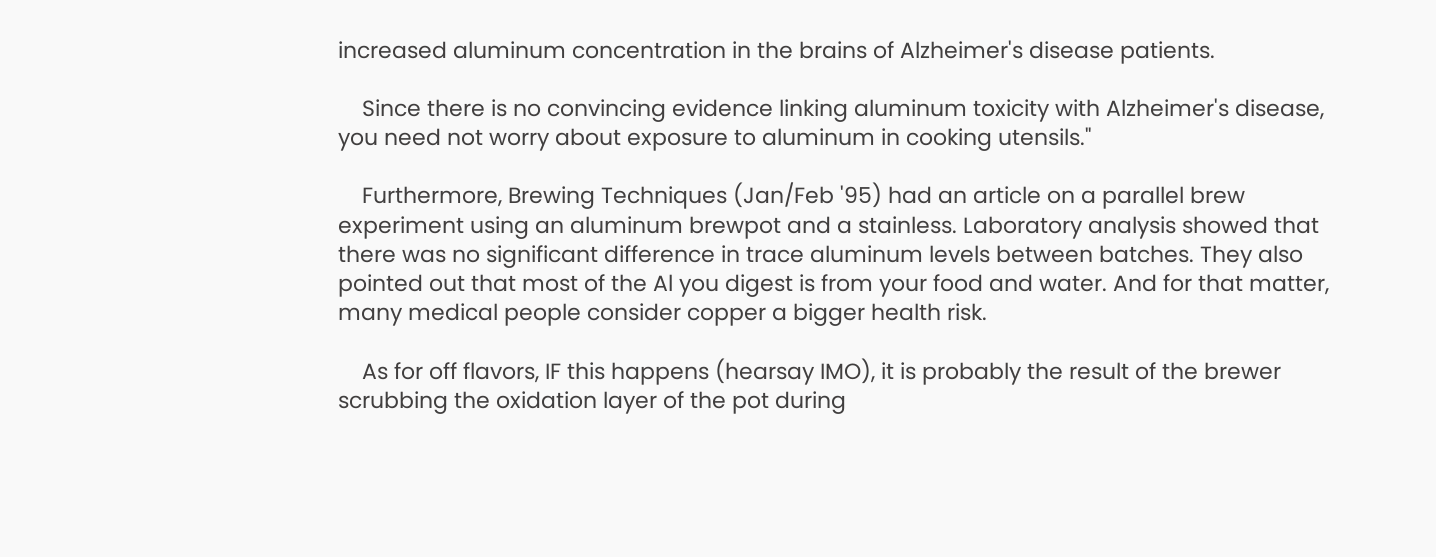increased aluminum concentration in the brains of Alzheimer's disease patients.

    Since there is no convincing evidence linking aluminum toxicity with Alzheimer's disease, you need not worry about exposure to aluminum in cooking utensils."

    Furthermore, Brewing Techniques (Jan/Feb '95) had an article on a parallel brew experiment using an aluminum brewpot and a stainless. Laboratory analysis showed that there was no significant difference in trace aluminum levels between batches. They also pointed out that most of the Al you digest is from your food and water. And for that matter, many medical people consider copper a bigger health risk.

    As for off flavors, IF this happens (hearsay IMO), it is probably the result of the brewer scrubbing the oxidation layer of the pot during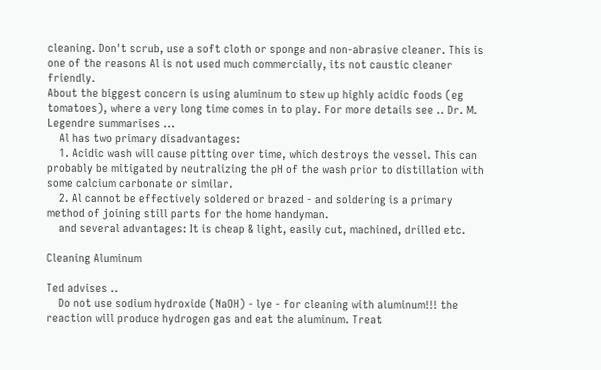cleaning. Don't scrub, use a soft cloth or sponge and non-abrasive cleaner. This is one of the reasons Al is not used much commercially, its not caustic cleaner friendly.
About the biggest concern is using aluminum to stew up highly acidic foods (eg tomatoes), where a very long time comes in to play. For more details see .. Dr. M. Legendre summarises ...
    Al has two primary disadvantages:
    1. Acidic wash will cause pitting over time, which destroys the vessel. This can probably be mitigated by neutralizing the pH of the wash prior to distillation with some calcium carbonate or similar.
    2. Al cannot be effectively soldered or brazed - and soldering is a primary method of joining still parts for the home handyman.
    and several advantages: It is cheap & light, easily cut, machined, drilled etc.

Cleaning Aluminum

Ted advises ..
    Do not use sodium hydroxide (NaOH) - lye - for cleaning with aluminum!!! the reaction will produce hydrogen gas and eat the aluminum. Treat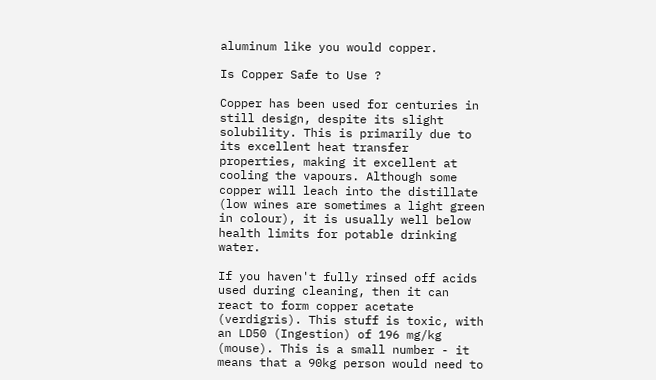aluminum like you would copper.

Is Copper Safe to Use ?

Copper has been used for centuries in still design, despite its slight solubility. This is primarily due to its excellent heat transfer properties, making it excellent at cooling the vapours. Although some copper will leach into the distillate (low wines are sometimes a light green in colour), it is usually well below health limits for potable drinking water.

If you haven't fully rinsed off acids used during cleaning, then it can react to form copper acetate (verdigris). This stuff is toxic, with an LD50 (Ingestion) of 196 mg/kg (mouse). This is a small number - it means that a 90kg person would need to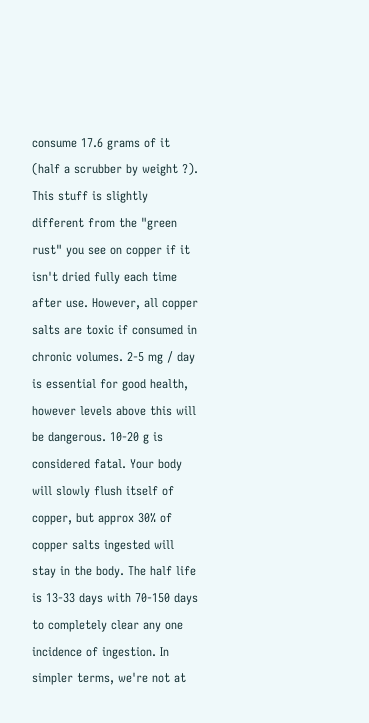consume 17.6 grams of it (half a scrubber by weight ?). This stuff is slightly different from the "green rust" you see on copper if it isn't dried fully each time after use. However, all copper salts are toxic if consumed in chronic volumes. 2-5 mg / day is essential for good health, however levels above this will be dangerous. 10-20 g is considered fatal. Your body will slowly flush itself of copper, but approx 30% of copper salts ingested will stay in the body. The half life is 13-33 days with 70-150 days to completely clear any one incidence of ingestion. In simpler terms, we're not at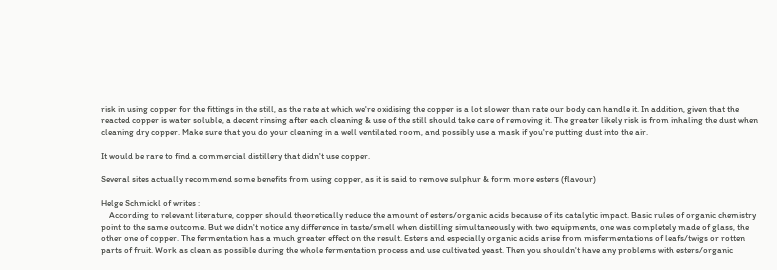risk in using copper for the fittings in the still, as the rate at which we're oxidising the copper is a lot slower than rate our body can handle it. In addition, given that the reacted copper is water soluble, a decent rinsing after each cleaning & use of the still should take care of removing it. The greater likely risk is from inhaling the dust when cleaning dry copper. Make sure that you do your cleaning in a well ventilated room, and possibly use a mask if you're putting dust into the air.

It would be rare to find a commercial distillery that didn't use copper.

Several sites actually recommend some benefits from using copper, as it is said to remove sulphur & form more esters (flavour)

Helge Schmickl of writes :
    According to relevant literature, copper should theoretically reduce the amount of esters/organic acids because of its catalytic impact. Basic rules of organic chemistry point to the same outcome. But we didn't notice any difference in taste/smell when distilling simultaneously with two equipments, one was completely made of glass, the other one of copper. The fermentation has a much greater effect on the result. Esters and especially organic acids arise from misfermentations of leafs/twigs or rotten parts of fruit. Work as clean as possible during the whole fermentation process and use cultivated yeast. Then you shouldn't have any problems with esters/organic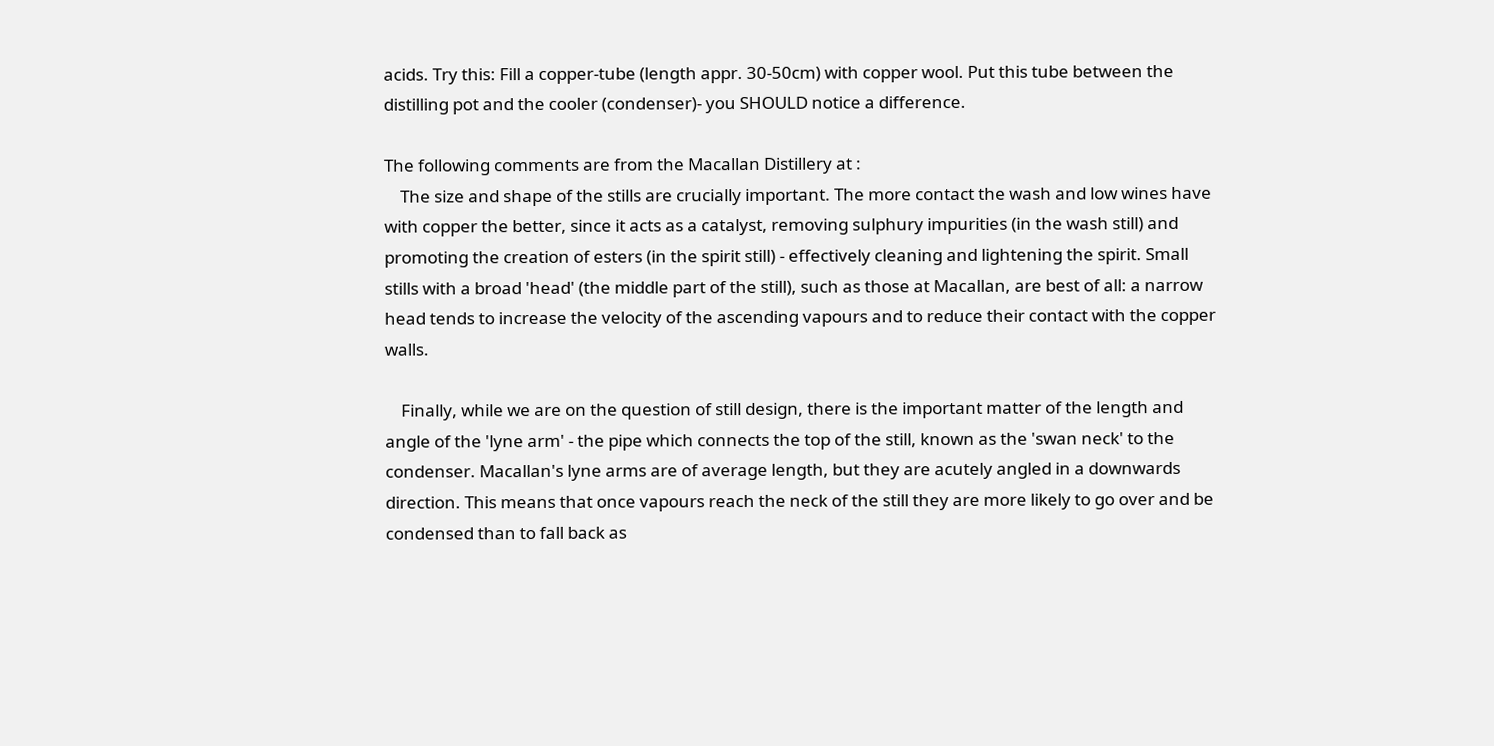acids. Try this: Fill a copper-tube (length appr. 30-50cm) with copper wool. Put this tube between the distilling pot and the cooler (condenser)- you SHOULD notice a difference.

The following comments are from the Macallan Distillery at :
    The size and shape of the stills are crucially important. The more contact the wash and low wines have with copper the better, since it acts as a catalyst, removing sulphury impurities (in the wash still) and promoting the creation of esters (in the spirit still) - effectively cleaning and lightening the spirit. Small stills with a broad 'head' (the middle part of the still), such as those at Macallan, are best of all: a narrow head tends to increase the velocity of the ascending vapours and to reduce their contact with the copper walls.

    Finally, while we are on the question of still design, there is the important matter of the length and angle of the 'lyne arm' - the pipe which connects the top of the still, known as the 'swan neck' to the condenser. Macallan's lyne arms are of average length, but they are acutely angled in a downwards direction. This means that once vapours reach the neck of the still they are more likely to go over and be condensed than to fall back as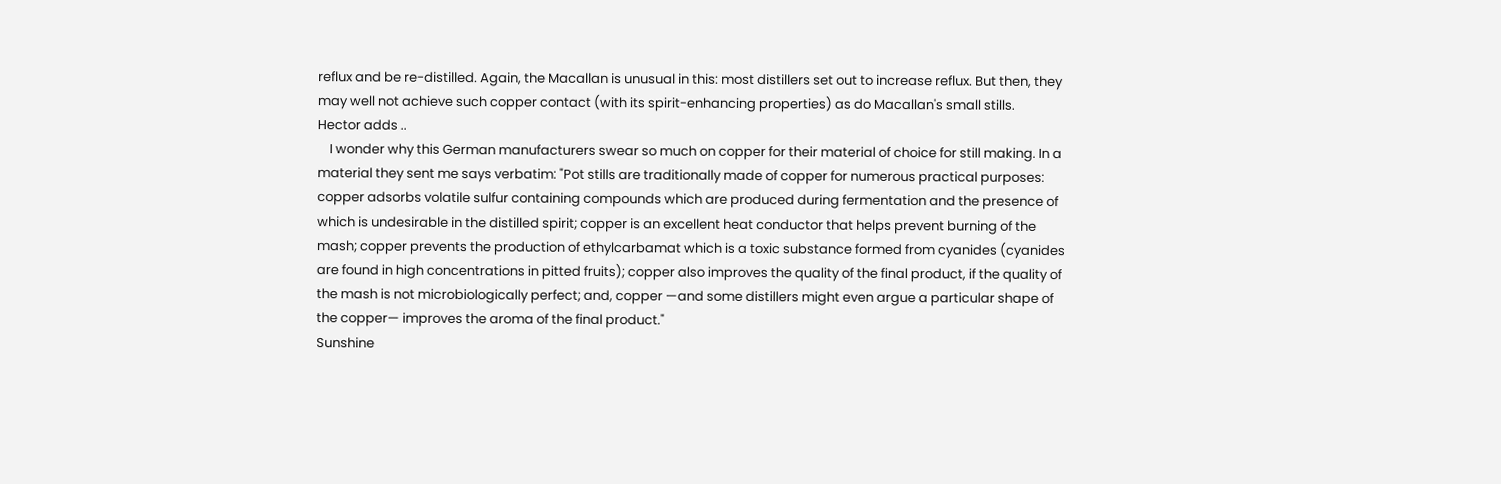reflux and be re-distilled. Again, the Macallan is unusual in this: most distillers set out to increase reflux. But then, they may well not achieve such copper contact (with its spirit-enhancing properties) as do Macallan's small stills.
Hector adds ..
    I wonder why this German manufacturers swear so much on copper for their material of choice for still making. In a material they sent me says verbatim: "Pot stills are traditionally made of copper for numerous practical purposes: copper adsorbs volatile sulfur containing compounds which are produced during fermentation and the presence of which is undesirable in the distilled spirit; copper is an excellent heat conductor that helps prevent burning of the mash; copper prevents the production of ethylcarbamat which is a toxic substance formed from cyanides (cyanides are found in high concentrations in pitted fruits); copper also improves the quality of the final product, if the quality of the mash is not microbiologically perfect; and, copper —and some distillers might even argue a particular shape of the copper— improves the aroma of the final product."
Sunshine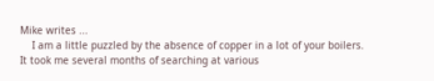Mike writes ...
    I am a little puzzled by the absence of copper in a lot of your boilers. It took me several months of searching at various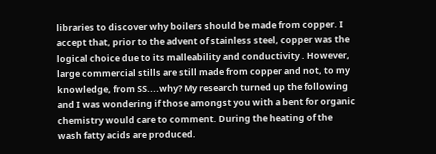libraries to discover why boilers should be made from copper. I accept that, prior to the advent of stainless steel, copper was the logical choice due to its malleability and conductivity . However, large commercial stills are still made from copper and not, to my knowledge, from SS....why? My research turned up the following and I was wondering if those amongst you with a bent for organic chemistry would care to comment. During the heating of the wash fatty acids are produced.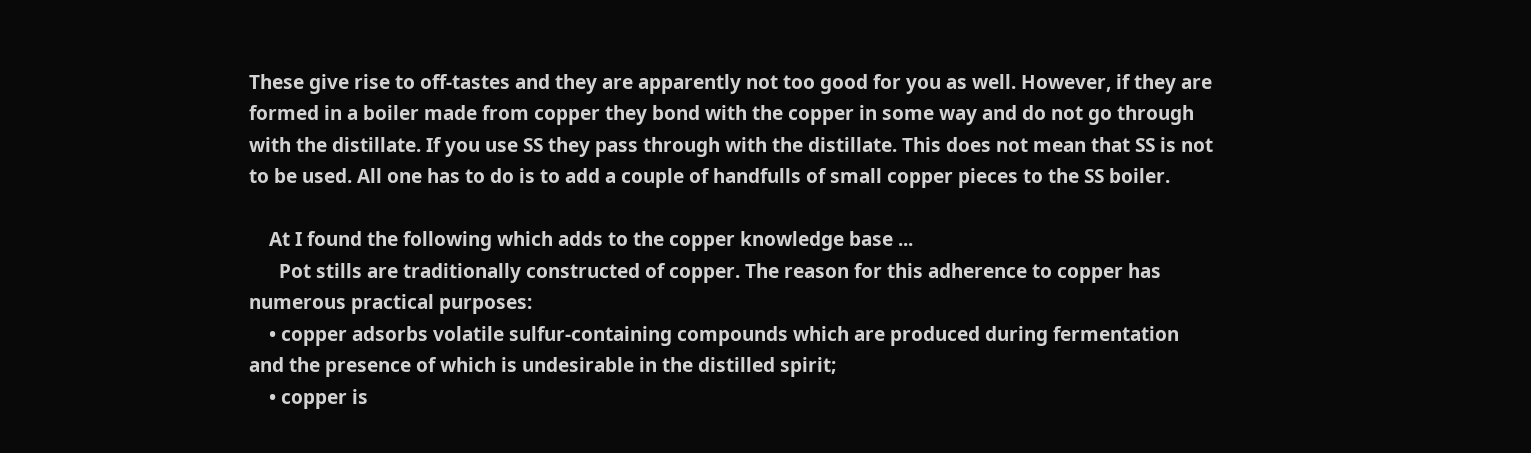These give rise to off-tastes and they are apparently not too good for you as well. However, if they are formed in a boiler made from copper they bond with the copper in some way and do not go through with the distillate. If you use SS they pass through with the distillate. This does not mean that SS is not to be used. All one has to do is to add a couple of handfulls of small copper pieces to the SS boiler.

    At I found the following which adds to the copper knowledge base ...
      Pot stills are traditionally constructed of copper. The reason for this adherence to copper has numerous practical purposes:
    • copper adsorbs volatile sulfur-containing compounds which are produced during fermentation and the presence of which is undesirable in the distilled spirit;
    • copper is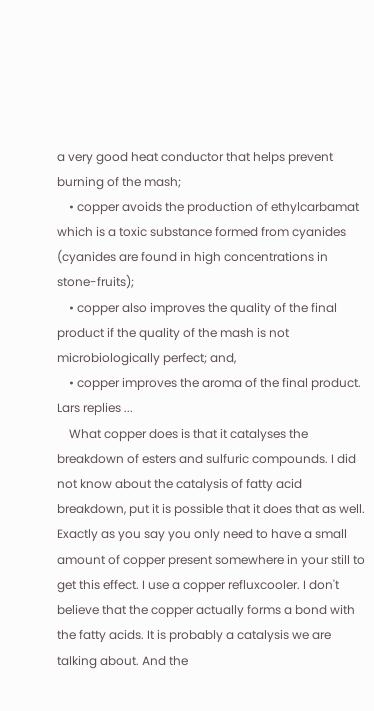a very good heat conductor that helps prevent burning of the mash;
    • copper avoids the production of ethylcarbamat which is a toxic substance formed from cyanides (cyanides are found in high concentrations in stone-fruits);
    • copper also improves the quality of the final product if the quality of the mash is not microbiologically perfect; and,
    • copper improves the aroma of the final product.
Lars replies ...
    What copper does is that it catalyses the breakdown of esters and sulfuric compounds. I did not know about the catalysis of fatty acid breakdown, put it is possible that it does that as well. Exactly as you say you only need to have a small amount of copper present somewhere in your still to get this effect. I use a copper refluxcooler. I don't believe that the copper actually forms a bond with the fatty acids. It is probably a catalysis we are talking about. And the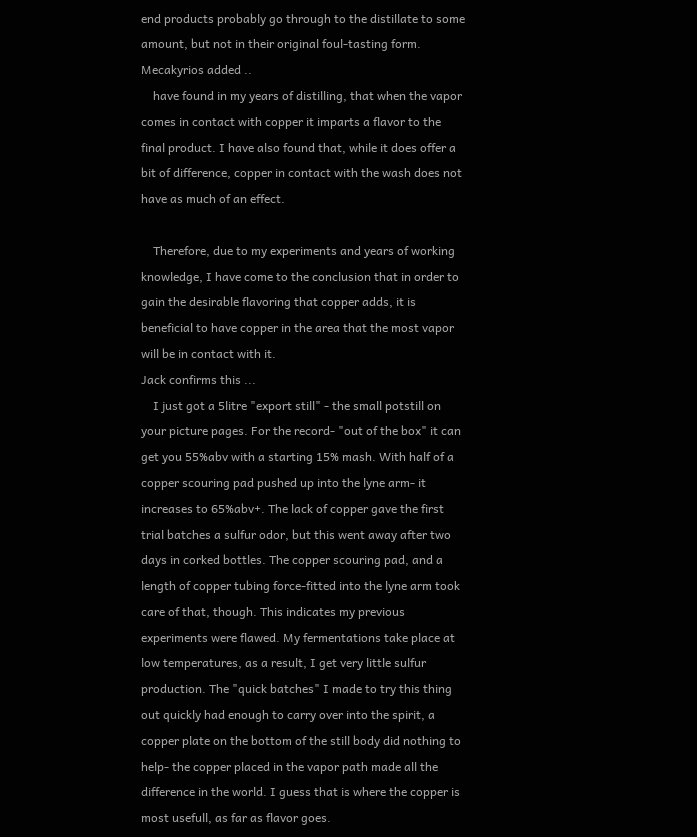end products probably go through to the distillate to some amount, but not in their original foul-tasting form.
Mecakyrios added ..
    have found in my years of distilling, that when the vapor comes in contact with copper it imparts a flavor to the final product. I have also found that, while it does offer a bit of difference, copper in contact with the wash does not have as much of an effect.

    Therefore, due to my experiments and years of working knowledge, I have come to the conclusion that in order to gain the desirable flavoring that copper adds, it is beneficial to have copper in the area that the most vapor will be in contact with it.
Jack confirms this ...
    I just got a 5litre "export still" - the small potstill on your picture pages. For the record- "out of the box" it can get you 55%abv with a starting 15% mash. With half of a copper scouring pad pushed up into the lyne arm- it increases to 65%abv+. The lack of copper gave the first trial batches a sulfur odor, but this went away after two days in corked bottles. The copper scouring pad, and a length of copper tubing force-fitted into the lyne arm took care of that, though. This indicates my previous experiments were flawed. My fermentations take place at low temperatures, as a result, I get very little sulfur production. The "quick batches" I made to try this thing out quickly had enough to carry over into the spirit, a copper plate on the bottom of the still body did nothing to help- the copper placed in the vapor path made all the difference in the world. I guess that is where the copper is most usefull, as far as flavor goes.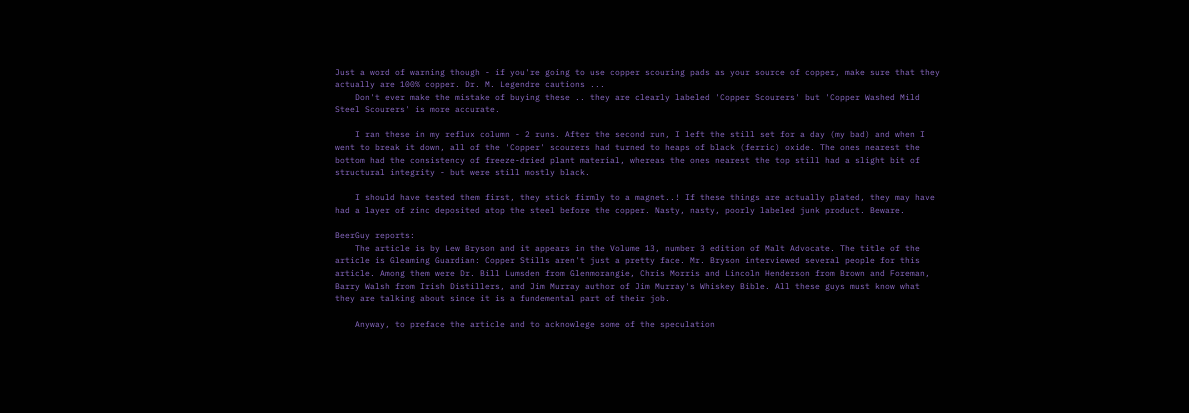Just a word of warning though - if you're going to use copper scouring pads as your source of copper, make sure that they actually are 100% copper. Dr. M. Legendre cautions ...
    Don't ever make the mistake of buying these .. they are clearly labeled 'Copper Scourers' but 'Copper Washed Mild Steel Scourers' is more accurate.

    I ran these in my reflux column - 2 runs. After the second run, I left the still set for a day (my bad) and when I went to break it down, all of the 'Copper' scourers had turned to heaps of black (ferric) oxide. The ones nearest the bottom had the consistency of freeze-dried plant material, whereas the ones nearest the top still had a slight bit of structural integrity - but were still mostly black.

    I should have tested them first, they stick firmly to a magnet..! If these things are actually plated, they may have had a layer of zinc deposited atop the steel before the copper. Nasty, nasty, poorly labeled junk product. Beware.

BeerGuy reports:
    The article is by Lew Bryson and it appears in the Volume 13, number 3 edition of Malt Advocate. The title of the article is Gleaming Guardian: Copper Stills aren't just a pretty face. Mr. Bryson interviewed several people for this article. Among them were Dr. Bill Lumsden from Glenmorangie, Chris Morris and Lincoln Henderson from Brown and Foreman, Barry Walsh from Irish Distillers, and Jim Murray author of Jim Murray's Whiskey Bible. All these guys must know what they are talking about since it is a fundemental part of their job.

    Anyway, to preface the article and to acknowlege some of the speculation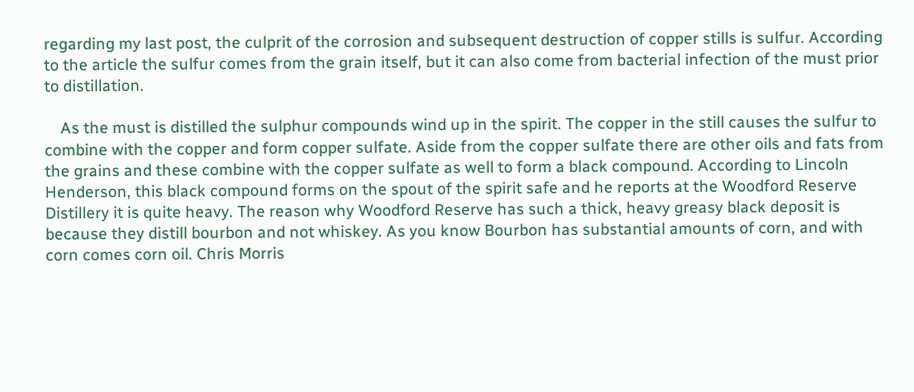regarding my last post, the culprit of the corrosion and subsequent destruction of copper stills is sulfur. According to the article the sulfur comes from the grain itself, but it can also come from bacterial infection of the must prior to distillation.

    As the must is distilled the sulphur compounds wind up in the spirit. The copper in the still causes the sulfur to combine with the copper and form copper sulfate. Aside from the copper sulfate there are other oils and fats from the grains and these combine with the copper sulfate as well to form a black compound. According to Lincoln Henderson, this black compound forms on the spout of the spirit safe and he reports at the Woodford Reserve Distillery it is quite heavy. The reason why Woodford Reserve has such a thick, heavy greasy black deposit is because they distill bourbon and not whiskey. As you know Bourbon has substantial amounts of corn, and with corn comes corn oil. Chris Morris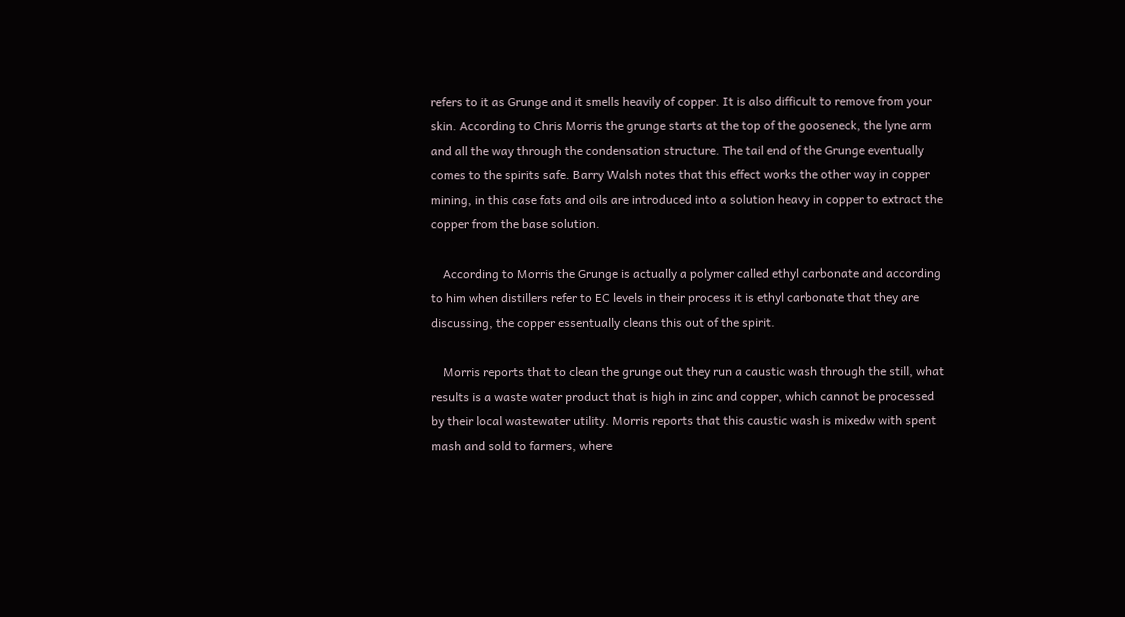refers to it as Grunge and it smells heavily of copper. It is also difficult to remove from your skin. According to Chris Morris the grunge starts at the top of the gooseneck, the lyne arm and all the way through the condensation structure. The tail end of the Grunge eventually comes to the spirits safe. Barry Walsh notes that this effect works the other way in copper mining, in this case fats and oils are introduced into a solution heavy in copper to extract the copper from the base solution.

    According to Morris the Grunge is actually a polymer called ethyl carbonate and according to him when distillers refer to EC levels in their process it is ethyl carbonate that they are discussing, the copper essentually cleans this out of the spirit.

    Morris reports that to clean the grunge out they run a caustic wash through the still, what results is a waste water product that is high in zinc and copper, which cannot be processed by their local wastewater utility. Morris reports that this caustic wash is mixedw with spent mash and sold to farmers, where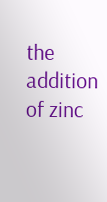the addition of zinc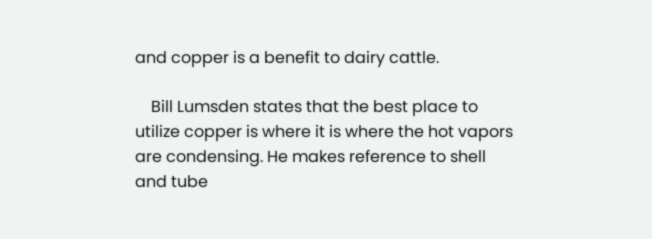and copper is a benefit to dairy cattle.

    Bill Lumsden states that the best place to utilize copper is where it is where the hot vapors are condensing. He makes reference to shell and tube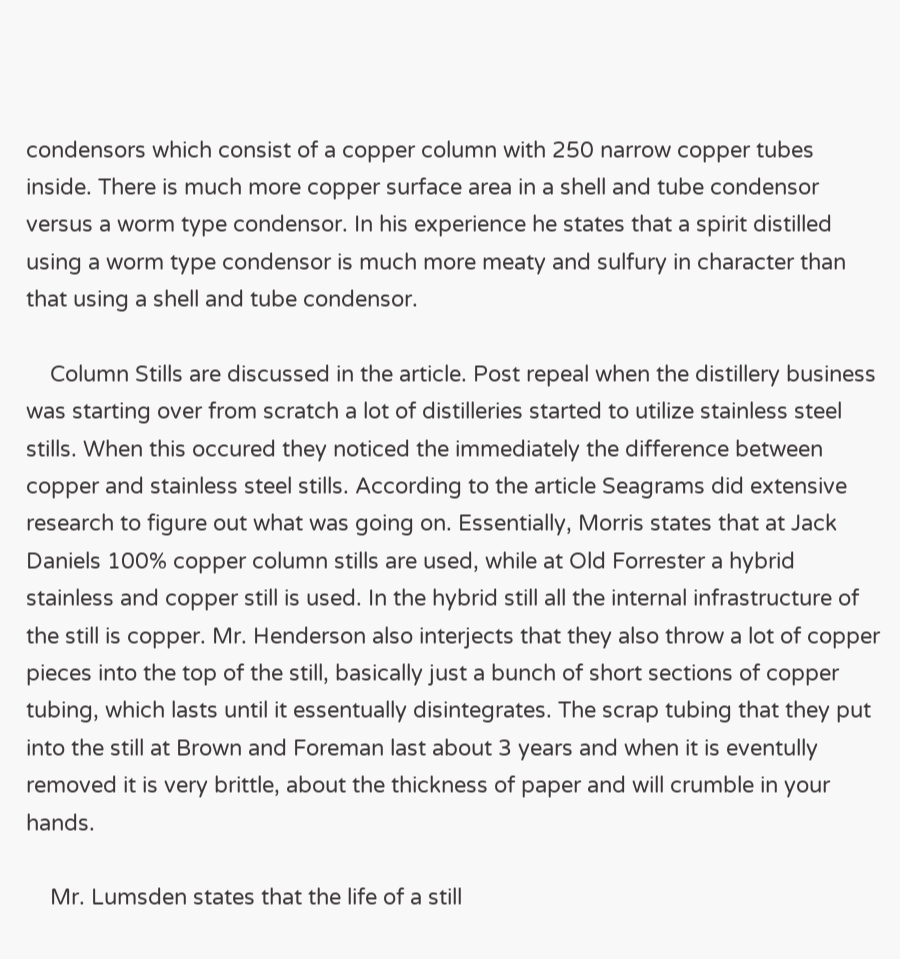condensors which consist of a copper column with 250 narrow copper tubes inside. There is much more copper surface area in a shell and tube condensor versus a worm type condensor. In his experience he states that a spirit distilled using a worm type condensor is much more meaty and sulfury in character than that using a shell and tube condensor.

    Column Stills are discussed in the article. Post repeal when the distillery business was starting over from scratch a lot of distilleries started to utilize stainless steel stills. When this occured they noticed the immediately the difference between copper and stainless steel stills. According to the article Seagrams did extensive research to figure out what was going on. Essentially, Morris states that at Jack Daniels 100% copper column stills are used, while at Old Forrester a hybrid stainless and copper still is used. In the hybrid still all the internal infrastructure of the still is copper. Mr. Henderson also interjects that they also throw a lot of copper pieces into the top of the still, basically just a bunch of short sections of copper tubing, which lasts until it essentually disintegrates. The scrap tubing that they put into the still at Brown and Foreman last about 3 years and when it is eventully removed it is very brittle, about the thickness of paper and will crumble in your hands.

    Mr. Lumsden states that the life of a still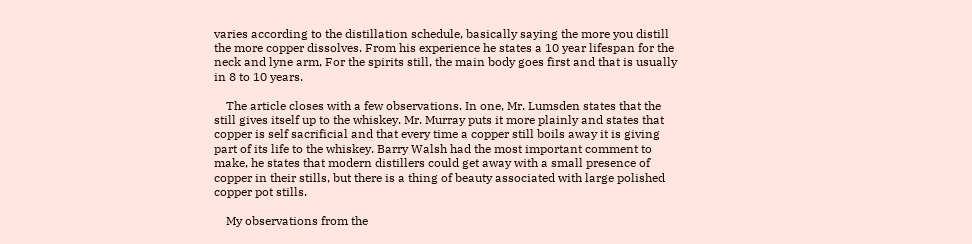varies according to the distillation schedule, basically saying the more you distill the more copper dissolves. From his experience he states a 10 year lifespan for the neck and lyne arm, For the spirits still, the main body goes first and that is usually in 8 to 10 years.

    The article closes with a few observations. In one, Mr. Lumsden states that the still gives itself up to the whiskey. Mr. Murray puts it more plainly and states that copper is self sacrificial and that every time a copper still boils away it is giving part of its life to the whiskey. Barry Walsh had the most important comment to make, he states that modern distillers could get away with a small presence of copper in their stills, but there is a thing of beauty associated with large polished copper pot stills.

    My observations from the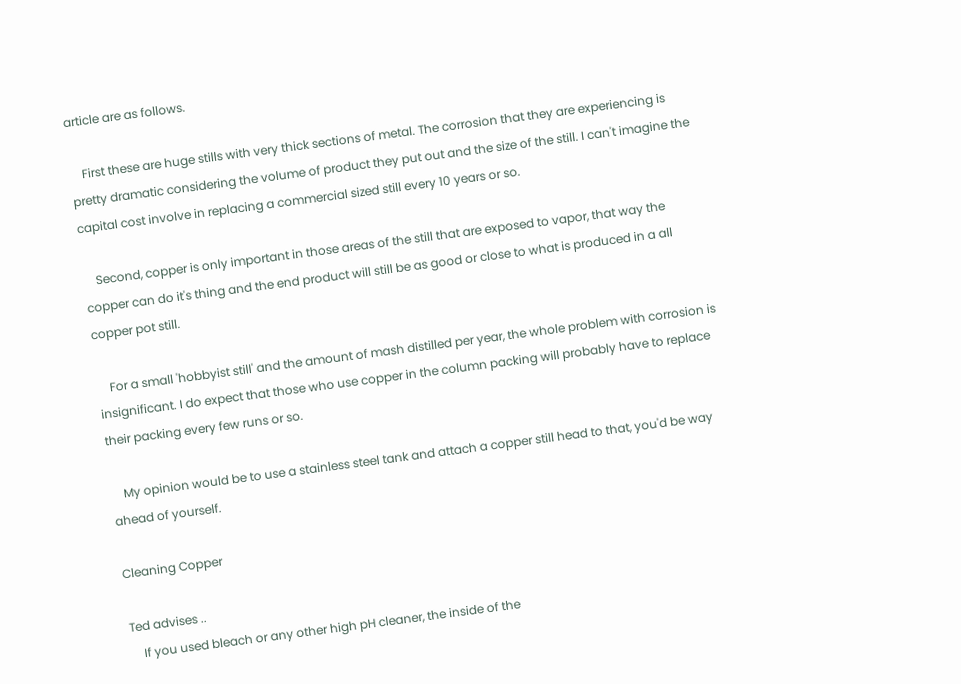article are as follows.

    First these are huge stills with very thick sections of metal. The corrosion that they are experiencing is pretty dramatic considering the volume of product they put out and the size of the still. I can't imagine the capital cost involve in replacing a commercial sized still every 10 years or so.

    Second, copper is only important in those areas of the still that are exposed to vapor, that way the copper can do it's thing and the end product will still be as good or close to what is produced in a all copper pot still.

    For a small 'hobbyist still' and the amount of mash distilled per year, the whole problem with corrosion is insignificant. I do expect that those who use copper in the column packing will probably have to replace their packing every few runs or so.

    My opinion would be to use a stainless steel tank and attach a copper still head to that, you'd be way ahead of yourself.

Cleaning Copper

Ted advises ..
    If you used bleach or any other high pH cleaner, the inside of the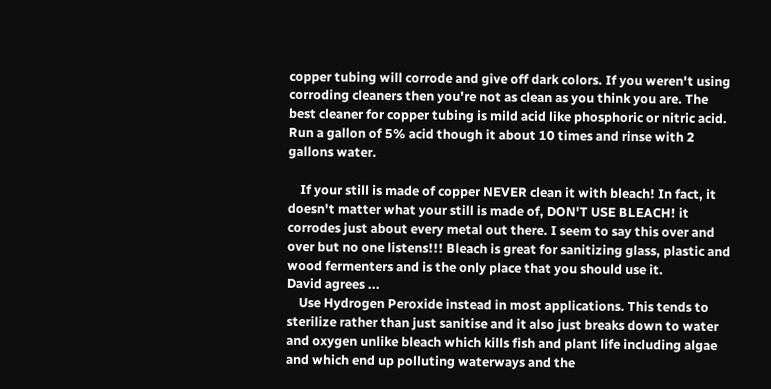copper tubing will corrode and give off dark colors. If you weren't using corroding cleaners then you're not as clean as you think you are. The best cleaner for copper tubing is mild acid like phosphoric or nitric acid. Run a gallon of 5% acid though it about 10 times and rinse with 2 gallons water.

    If your still is made of copper NEVER clean it with bleach! In fact, it doesn't matter what your still is made of, DON'T USE BLEACH! it corrodes just about every metal out there. I seem to say this over and over but no one listens!!! Bleach is great for sanitizing glass, plastic and wood fermenters and is the only place that you should use it.
David agrees ...
    Use Hydrogen Peroxide instead in most applications. This tends to sterilize rather than just sanitise and it also just breaks down to water and oxygen unlike bleach which kills fish and plant life including algae and which end up polluting waterways and the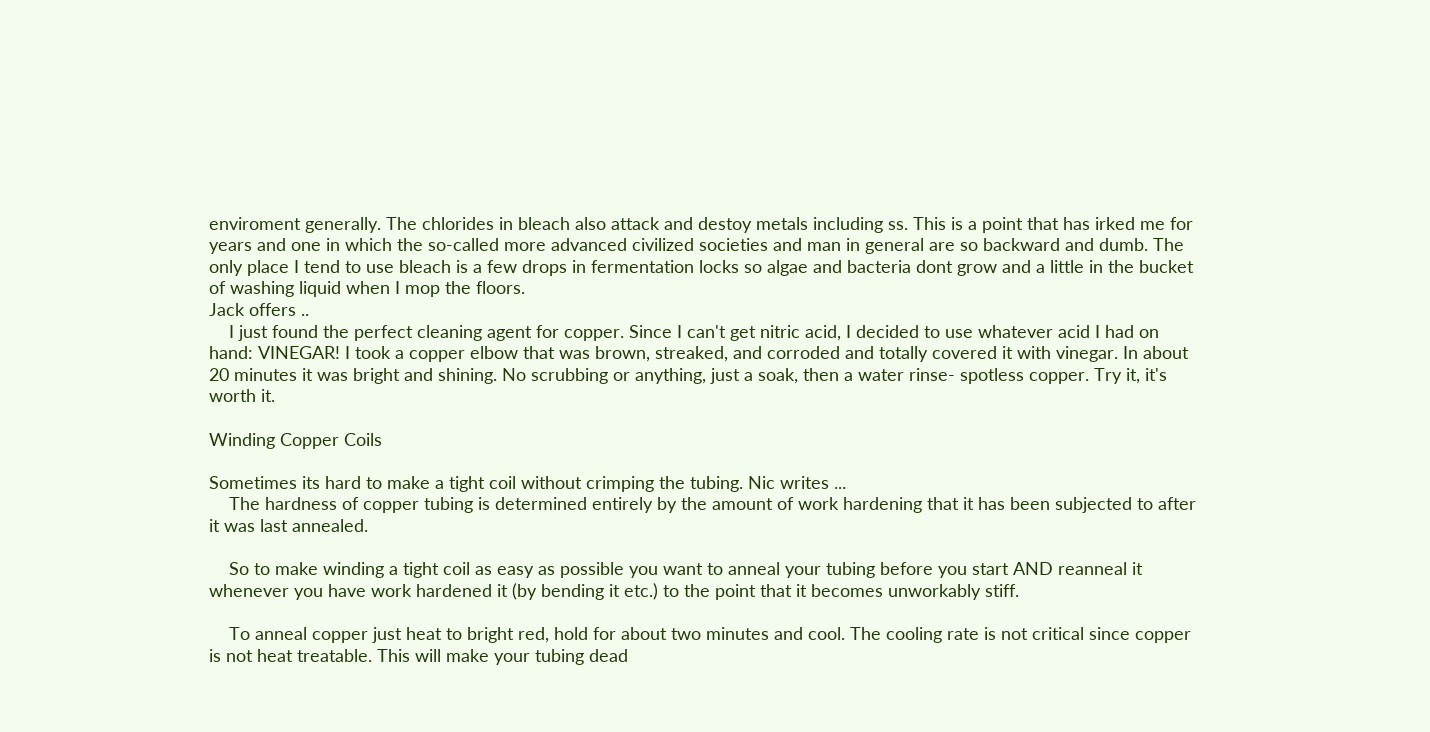enviroment generally. The chlorides in bleach also attack and destoy metals including ss. This is a point that has irked me for years and one in which the so-called more advanced civilized societies and man in general are so backward and dumb. The only place I tend to use bleach is a few drops in fermentation locks so algae and bacteria dont grow and a little in the bucket of washing liquid when I mop the floors.
Jack offers ..
    I just found the perfect cleaning agent for copper. Since I can't get nitric acid, I decided to use whatever acid I had on hand: VINEGAR! I took a copper elbow that was brown, streaked, and corroded and totally covered it with vinegar. In about 20 minutes it was bright and shining. No scrubbing or anything, just a soak, then a water rinse- spotless copper. Try it, it's worth it.

Winding Copper Coils

Sometimes its hard to make a tight coil without crimping the tubing. Nic writes ...
    The hardness of copper tubing is determined entirely by the amount of work hardening that it has been subjected to after it was last annealed.

    So to make winding a tight coil as easy as possible you want to anneal your tubing before you start AND reanneal it whenever you have work hardened it (by bending it etc.) to the point that it becomes unworkably stiff.

    To anneal copper just heat to bright red, hold for about two minutes and cool. The cooling rate is not critical since copper is not heat treatable. This will make your tubing dead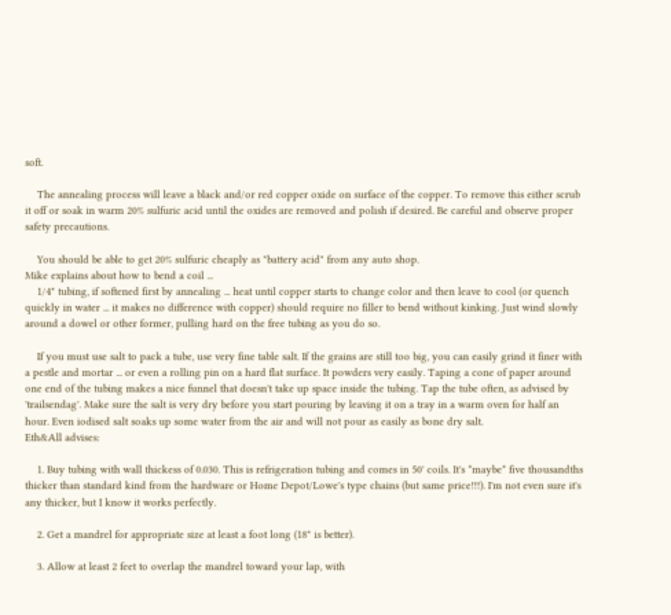soft.

    The annealing process will leave a black and/or red copper oxide on surface of the copper. To remove this either scrub it off or soak in warm 20% sulfuric acid until the oxides are removed and polish if desired. Be careful and observe proper safety precautions.

    You should be able to get 20% sulfuric cheaply as "battery acid" from any auto shop.
Mike explains about how to bend a coil ...
    1/4" tubing, if softened first by annealing ... heat until copper starts to change color and then leave to cool (or quench quickly in water ... it makes no difference with copper) should require no filler to bend without kinking. Just wind slowly around a dowel or other former, pulling hard on the free tubing as you do so.

    If you must use salt to pack a tube, use very fine table salt. If the grains are still too big, you can easily grind it finer with a pestle and mortar ... or even a rolling pin on a hard flat surface. It powders very easily. Taping a cone of paper around one end of the tubing makes a nice funnel that doesn't take up space inside the tubing. Tap the tube often, as advised by 'trailsendag'. Make sure the salt is very dry before you start pouring by leaving it on a tray in a warm oven for half an hour. Even iodised salt soaks up some water from the air and will not pour as easily as bone dry salt.
Eth&All advises:

    1. Buy tubing with wall thickess of 0.030. This is refrigeration tubing and comes in 50' coils. It's *maybe* five thousandths thicker than standard kind from the hardware or Home Depot/Lowe's type chains (but same price!!!). I'm not even sure it's any thicker, but I know it works perfectly.

    2. Get a mandrel for appropriate size at least a foot long (18" is better).

    3. Allow at least 2 feet to overlap the mandrel toward your lap, with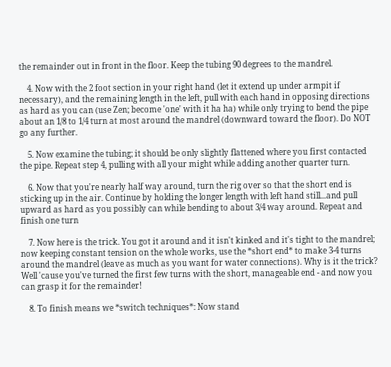the remainder out in front in the floor. Keep the tubing 90 degrees to the mandrel.

    4. Now with the 2 foot section in your right hand (let it extend up under armpit if necessary), and the remaining length in the left, pull with each hand in opposing directions as hard as you can (use Zen; become 'one' with it ha ha) while only trying to bend the pipe about an 1/8 to 1/4 turn at most around the mandrel (downward toward the floor). Do NOT go any further.

    5. Now examine the tubing; it should be only slightly flattened where you first contacted the pipe. Repeat step 4, pulling with all your might while adding another quarter turn.

    6. Now that you're nearly half way around, turn the rig over so that the short end is sticking up in the air. Continue by holding the longer length with left hand still...and pull upward as hard as you possibly can while bending to about 3/4 way around. Repeat and finish one turn

    7. Now here is the trick. You got it around and it isn't kinked and it's tight to the mandrel; now keeping constant tension on the whole works, use the *short end* to make 3-4 turns around the mandrel (leave as much as you want for water connections). Why is it the trick? Well 'cause you've turned the first few turns with the short, manageable end - and now you can grasp it for the remainder!

    8. To finish means we *switch techniques*: Now stand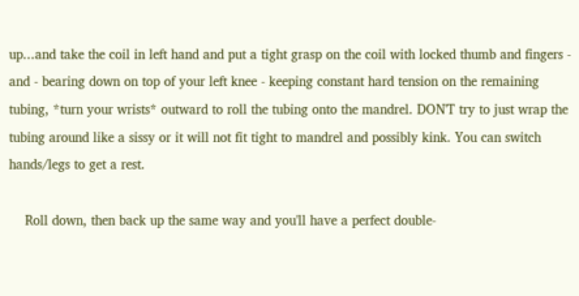up...and take the coil in left hand and put a tight grasp on the coil with locked thumb and fingers - and - bearing down on top of your left knee - keeping constant hard tension on the remaining tubing, *turn your wrists* outward to roll the tubing onto the mandrel. DON'T try to just wrap the tubing around like a sissy or it will not fit tight to mandrel and possibly kink. You can switch hands/legs to get a rest.

    Roll down, then back up the same way and you'll have a perfect double-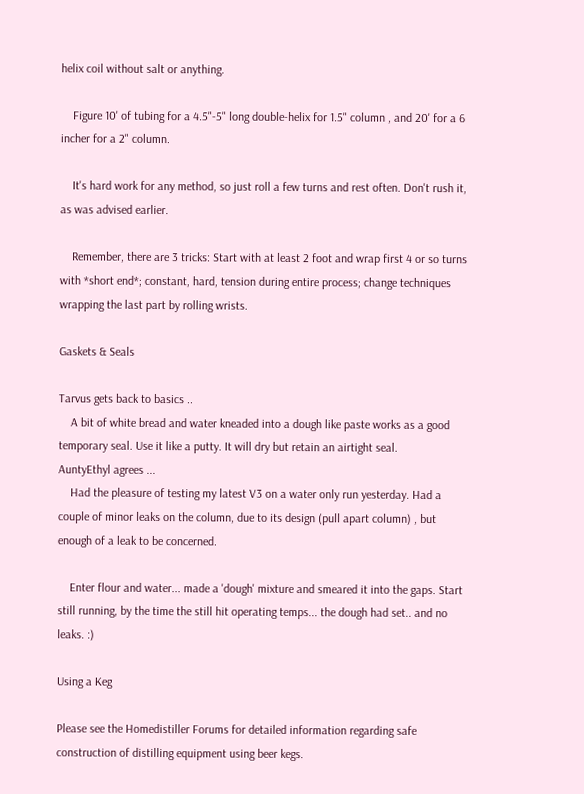helix coil without salt or anything.

    Figure 10' of tubing for a 4.5"-5" long double-helix for 1.5" column , and 20' for a 6 incher for a 2" column.

    It's hard work for any method, so just roll a few turns and rest often. Don't rush it, as was advised earlier.

    Remember, there are 3 tricks: Start with at least 2 foot and wrap first 4 or so turns with *short end*; constant, hard, tension during entire process; change techniques wrapping the last part by rolling wrists.

Gaskets & Seals

Tarvus gets back to basics ..
    A bit of white bread and water kneaded into a dough like paste works as a good temporary seal. Use it like a putty. It will dry but retain an airtight seal.
AuntyEthyl agrees ...
    Had the pleasure of testing my latest V3 on a water only run yesterday. Had a couple of minor leaks on the column, due to its design (pull apart column) , but enough of a leak to be concerned.

    Enter flour and water... made a 'dough' mixture and smeared it into the gaps. Start still running, by the time the still hit operating temps... the dough had set.. and no leaks. :)

Using a Keg

Please see the Homedistiller Forums for detailed information regarding safe construction of distilling equipment using beer kegs.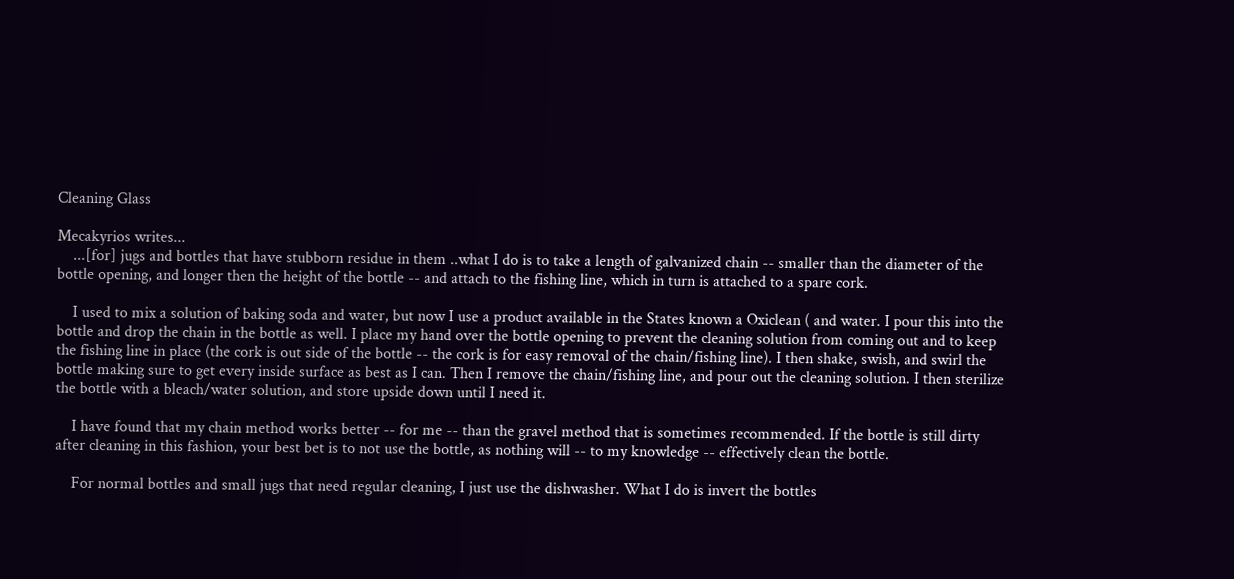Cleaning Glass

Mecakyrios writes...
    ...[for] jugs and bottles that have stubborn residue in them ..what I do is to take a length of galvanized chain -- smaller than the diameter of the bottle opening, and longer then the height of the bottle -- and attach to the fishing line, which in turn is attached to a spare cork.

    I used to mix a solution of baking soda and water, but now I use a product available in the States known a Oxiclean ( and water. I pour this into the bottle and drop the chain in the bottle as well. I place my hand over the bottle opening to prevent the cleaning solution from coming out and to keep the fishing line in place (the cork is out side of the bottle -- the cork is for easy removal of the chain/fishing line). I then shake, swish, and swirl the bottle making sure to get every inside surface as best as I can. Then I remove the chain/fishing line, and pour out the cleaning solution. I then sterilize the bottle with a bleach/water solution, and store upside down until I need it.

    I have found that my chain method works better -- for me -- than the gravel method that is sometimes recommended. If the bottle is still dirty after cleaning in this fashion, your best bet is to not use the bottle, as nothing will -- to my knowledge -- effectively clean the bottle.

    For normal bottles and small jugs that need regular cleaning, I just use the dishwasher. What I do is invert the bottles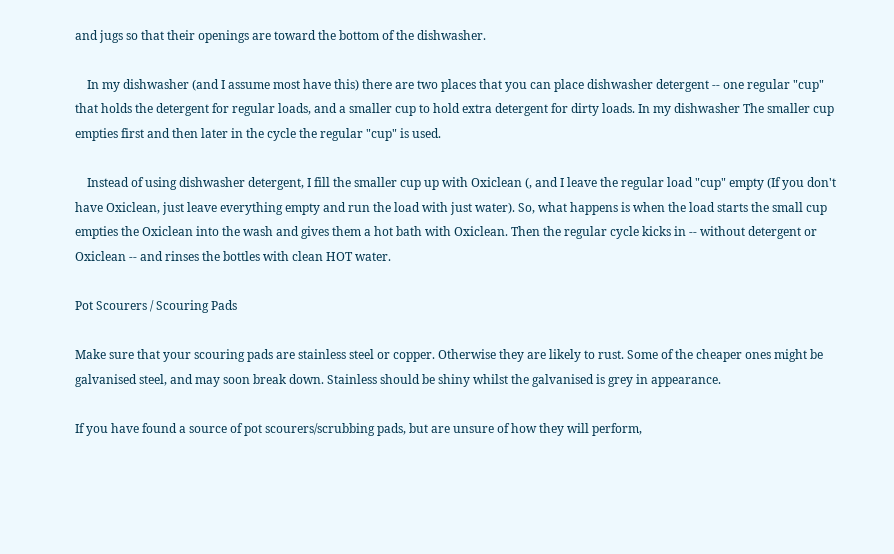and jugs so that their openings are toward the bottom of the dishwasher.

    In my dishwasher (and I assume most have this) there are two places that you can place dishwasher detergent -- one regular "cup" that holds the detergent for regular loads, and a smaller cup to hold extra detergent for dirty loads. In my dishwasher The smaller cup empties first and then later in the cycle the regular "cup" is used.

    Instead of using dishwasher detergent, I fill the smaller cup up with Oxiclean (, and I leave the regular load "cup" empty (If you don't have Oxiclean, just leave everything empty and run the load with just water). So, what happens is when the load starts the small cup empties the Oxiclean into the wash and gives them a hot bath with Oxiclean. Then the regular cycle kicks in -- without detergent or Oxiclean -- and rinses the bottles with clean HOT water.

Pot Scourers / Scouring Pads

Make sure that your scouring pads are stainless steel or copper. Otherwise they are likely to rust. Some of the cheaper ones might be galvanised steel, and may soon break down. Stainless should be shiny whilst the galvanised is grey in appearance.

If you have found a source of pot scourers/scrubbing pads, but are unsure of how they will perform,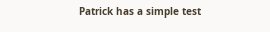Patrick has a simple test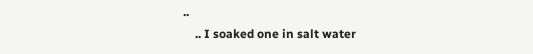..
    .. I soaked one in salt water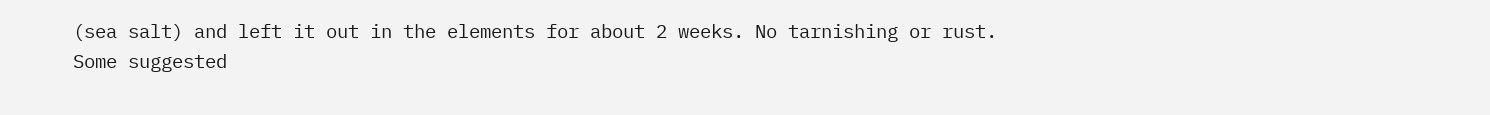(sea salt) and left it out in the elements for about 2 weeks. No tarnishing or rust.
Some suggested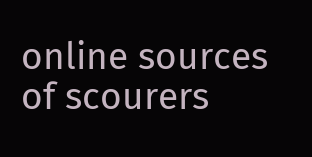online sources of scourers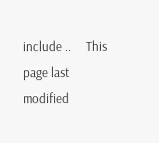include ..     This page last modified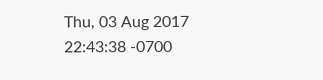Thu, 03 Aug 2017 22:43:38 -0700